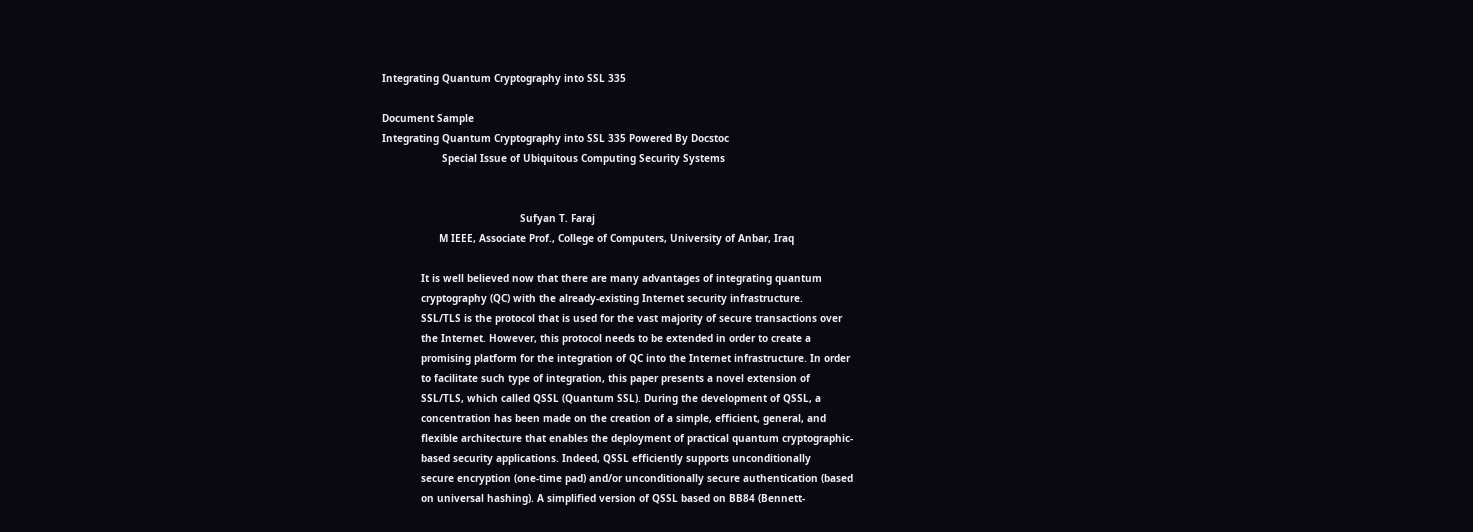Integrating Quantum Cryptography into SSL 335

Document Sample
Integrating Quantum Cryptography into SSL 335 Powered By Docstoc
                    Special Issue of Ubiquitous Computing Security Systems


                                              Sufyan T. Faraj
                   M IEEE, Associate Prof., College of Computers, University of Anbar, Iraq

             It is well believed now that there are many advantages of integrating quantum
             cryptography (QC) with the already-existing Internet security infrastructure.
             SSL/TLS is the protocol that is used for the vast majority of secure transactions over
             the Internet. However, this protocol needs to be extended in order to create a
             promising platform for the integration of QC into the Internet infrastructure. In order
             to facilitate such type of integration, this paper presents a novel extension of
             SSL/TLS, which called QSSL (Quantum SSL). During the development of QSSL, a
             concentration has been made on the creation of a simple, efficient, general, and
             flexible architecture that enables the deployment of practical quantum cryptographic-
             based security applications. Indeed, QSSL efficiently supports unconditionally
             secure encryption (one-time pad) and/or unconditionally secure authentication (based
             on universal hashing). A simplified version of QSSL based on BB84 (Bennett-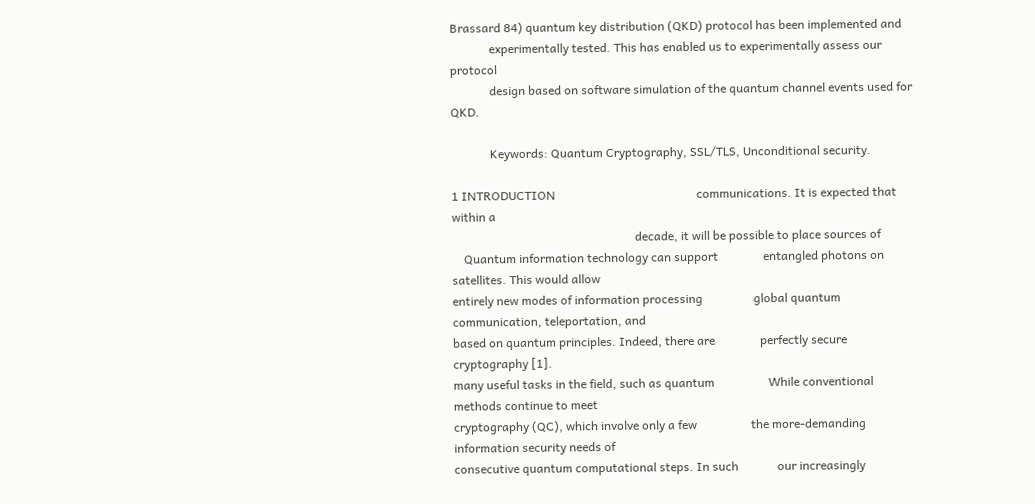Brassard 84) quantum key distribution (QKD) protocol has been implemented and
             experimentally tested. This has enabled us to experimentally assess our protocol
             design based on software simulation of the quantum channel events used for QKD.

             Keywords: Quantum Cryptography, SSL/TLS, Unconditional security.

1 INTRODUCTION                                               communications. It is expected that within a
                                                             decade, it will be possible to place sources of
    Quantum information technology can support               entangled photons on satellites. This would allow
entirely new modes of information processing                 global quantum communication, teleportation, and
based on quantum principles. Indeed, there are               perfectly secure cryptography [1].
many useful tasks in the field, such as quantum                  While conventional methods continue to meet
cryptography (QC), which involve only a few                  the more-demanding information security needs of
consecutive quantum computational steps. In such             our increasingly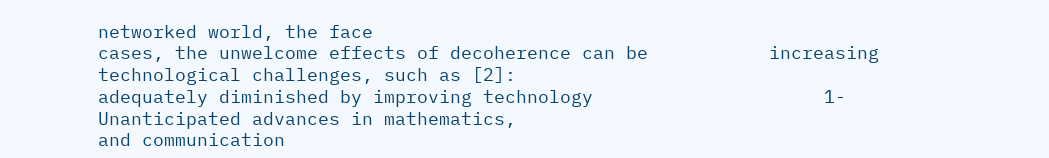networked world, the face
cases, the unwelcome effects of decoherence can be           increasing technological challenges, such as [2]:
adequately diminished by improving technology                     1- Unanticipated advances in mathematics,
and communication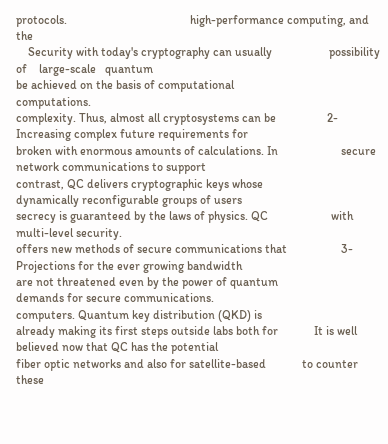protocols.                                         high-performance computing, and the
    Security with today's cryptography can usually                   possibility    of    large-scale   quantum
be achieved on the basis of computational                            computations.
complexity. Thus, almost all cryptosystems can be                 2- Increasing complex future requirements for
broken with enormous amounts of calculations. In                     secure network communications to support
contrast, QC delivers cryptographic keys whose                       dynamically reconfigurable groups of users
secrecy is guaranteed by the laws of physics. QC                     with multi-level security.
offers new methods of secure communications that                  3- Projections for the ever growing bandwidth
are not threatened even by the power of quantum                      demands for secure communications.
computers. Quantum key distribution (QKD) is
already making its first steps outside labs both for            It is well believed now that QC has the potential
fiber optic networks and also for satellite-based            to counter these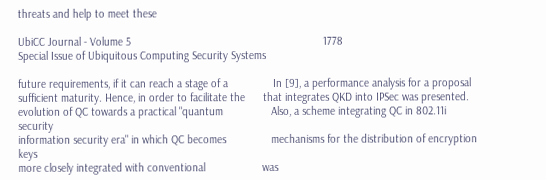threats and help to meet these

UbiCC Journal - Volume 5                                                                1778
Special Issue of Ubiquitous Computing Security Systems

future requirements, if it can reach a stage of a               In [9], a performance analysis for a proposal
sufficient maturity. Hence, in order to facilitate the      that integrates QKD into IPSec was presented.
evolution of QC towards a practical "quantum                Also, a scheme integrating QC in 802.11i security
information security era" in which QC becomes               mechanisms for the distribution of encryption keys
more closely integrated with conventional                   was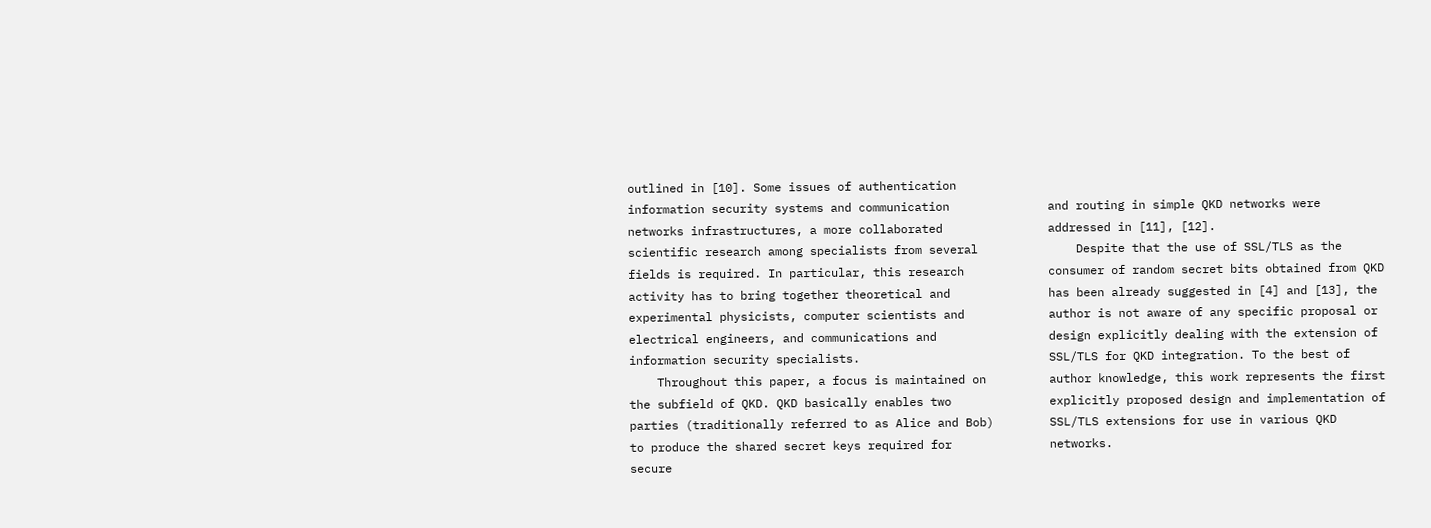outlined in [10]. Some issues of authentication
information security systems and communication              and routing in simple QKD networks were
networks infrastructures, a more collaborated               addressed in [11], [12].
scientific research among specialists from several              Despite that the use of SSL/TLS as the
fields is required. In particular, this research            consumer of random secret bits obtained from QKD
activity has to bring together theoretical and              has been already suggested in [4] and [13], the
experimental physicists, computer scientists and            author is not aware of any specific proposal or
electrical engineers, and communications and                design explicitly dealing with the extension of
information security specialists.                           SSL/TLS for QKD integration. To the best of
    Throughout this paper, a focus is maintained on         author knowledge, this work represents the first
the subfield of QKD. QKD basically enables two              explicitly proposed design and implementation of
parties (traditionally referred to as Alice and Bob)        SSL/TLS extensions for use in various QKD
to produce the shared secret keys required for              networks.
secure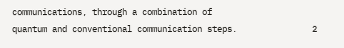communications, through a combination of
quantum and conventional communication steps.               2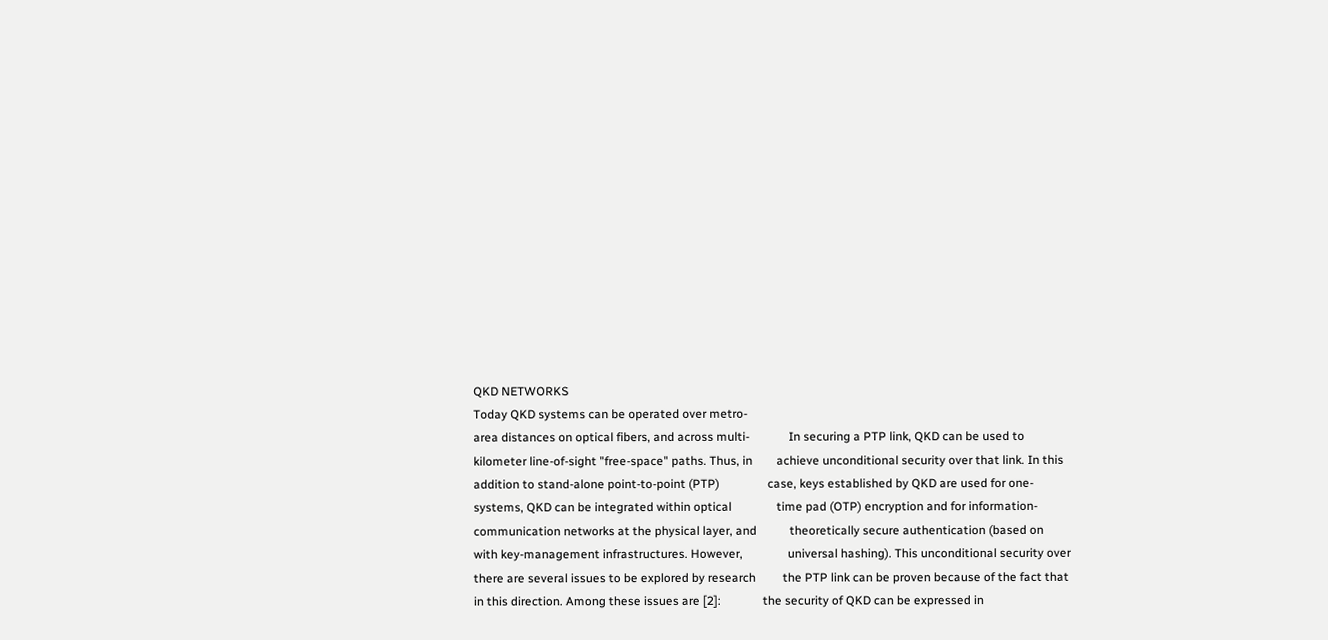QKD NETWORKS
Today QKD systems can be operated over metro-
area distances on optical fibers, and across multi-             In securing a PTP link, QKD can be used to
kilometer line-of-sight "free-space" paths. Thus, in        achieve unconditional security over that link. In this
addition to stand-alone point-to-point (PTP)                case, keys established by QKD are used for one-
systems, QKD can be integrated within optical               time pad (OTP) encryption and for information-
communication networks at the physical layer, and           theoretically secure authentication (based on
with key-management infrastructures. However,               universal hashing). This unconditional security over
there are several issues to be explored by research         the PTP link can be proven because of the fact that
in this direction. Among these issues are [2]:              the security of QKD can be expressed in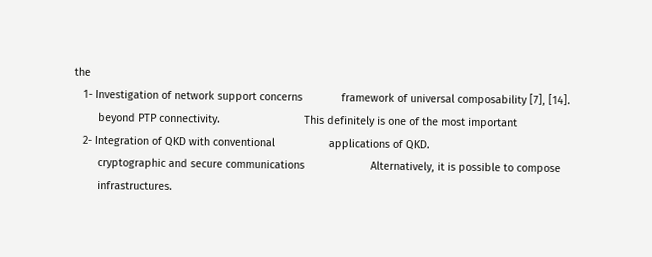the
   1- Investigation of network support concerns             framework of universal composability [7], [14].
        beyond PTP connectivity.                            This definitely is one of the most important
   2- Integration of QKD with conventional                  applications of QKD.
        cryptographic and secure communications                      Alternatively, it is possible to compose
        infrastructures.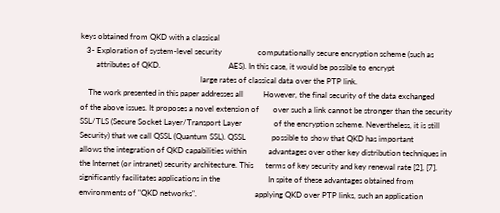keys obtained from QKD with a classical
   3- Exploration of system-level security                  computationally secure encryption scheme (such as
        attributes of QKD.                                  AES). In this case, it would be possible to encrypt
                                                            large rates of classical data over the PTP link.
    The work presented in this paper addresses all          However, the final security of the data exchanged
of the above issues. It proposes a novel extension of       over such a link cannot be stronger than the security
SSL/TLS (Secure Socket Layer/Transport Layer                of the encryption scheme. Nevertheless, it is still
Security) that we call QSSL (Quantum SSL). QSSL             possible to show that QKD has important
allows the integration of QKD capabilities within           advantages over other key distribution techniques in
the Internet (or intranet) security architecture. This      terms of key security and key renewal rate [2], [7].
significantly facilitates applications in the                        In spite of these advantages obtained from
environments of "QKD networks".                             applying QKD over PTP links, such an application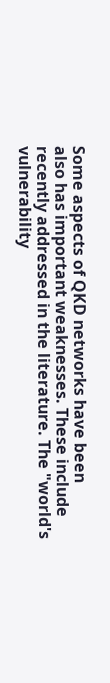Some aspects of QKD networks have been                  also has important weaknesses. These include
recently addressed in the literature. The "world's          vulnerability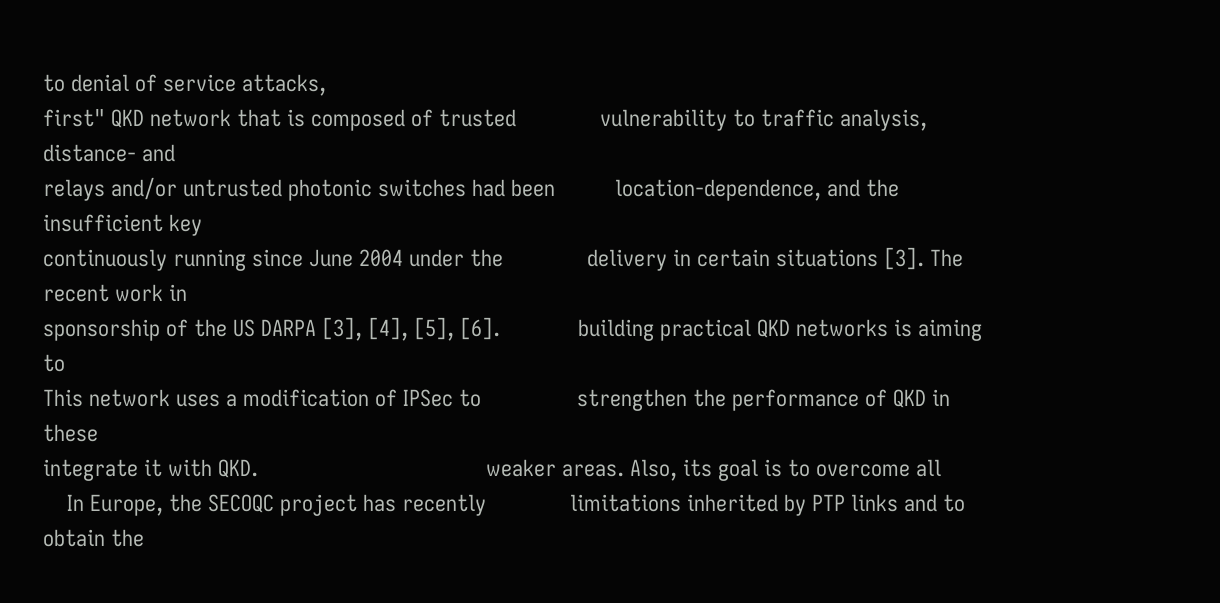to denial of service attacks,
first" QKD network that is composed of trusted              vulnerability to traffic analysis, distance- and
relays and/or untrusted photonic switches had been          location-dependence, and the insufficient key
continuously running since June 2004 under the              delivery in certain situations [3]. The recent work in
sponsorship of the US DARPA [3], [4], [5], [6].             building practical QKD networks is aiming to
This network uses a modification of IPSec to                strengthen the performance of QKD in these
integrate it with QKD.                                      weaker areas. Also, its goal is to overcome all
    In Europe, the SECOQC project has recently              limitations inherited by PTP links and to obtain the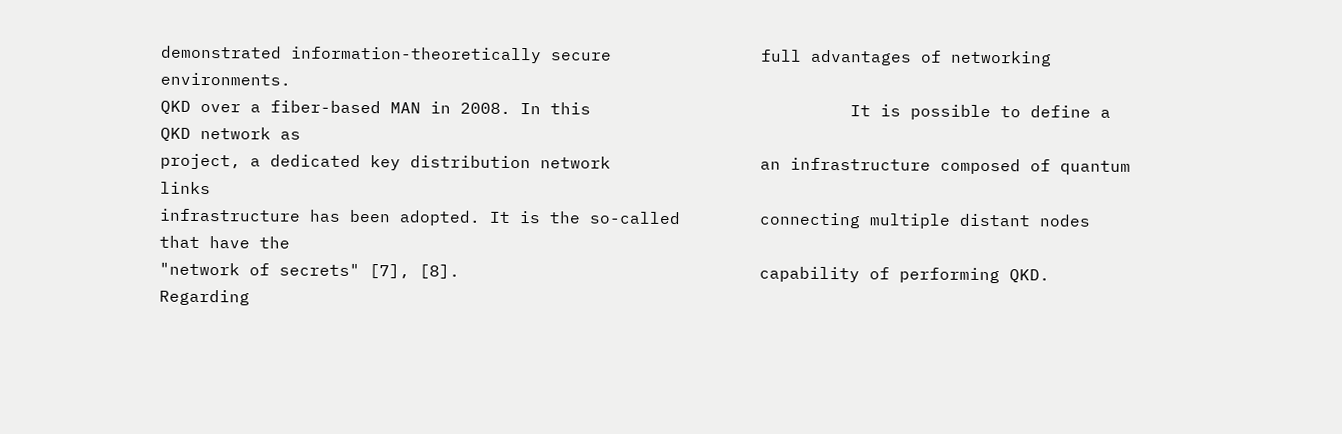demonstrated information-theoretically secure               full advantages of networking environments.
QKD over a fiber-based MAN in 2008. In this                          It is possible to define a QKD network as
project, a dedicated key distribution network               an infrastructure composed of quantum links
infrastructure has been adopted. It is the so-called        connecting multiple distant nodes that have the
"network of secrets" [7], [8].                              capability of performing QKD. Regarding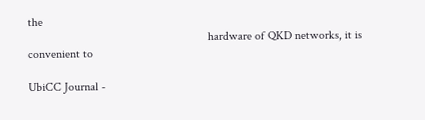the
                                                            hardware of QKD networks, it is convenient to

UbiCC Journal -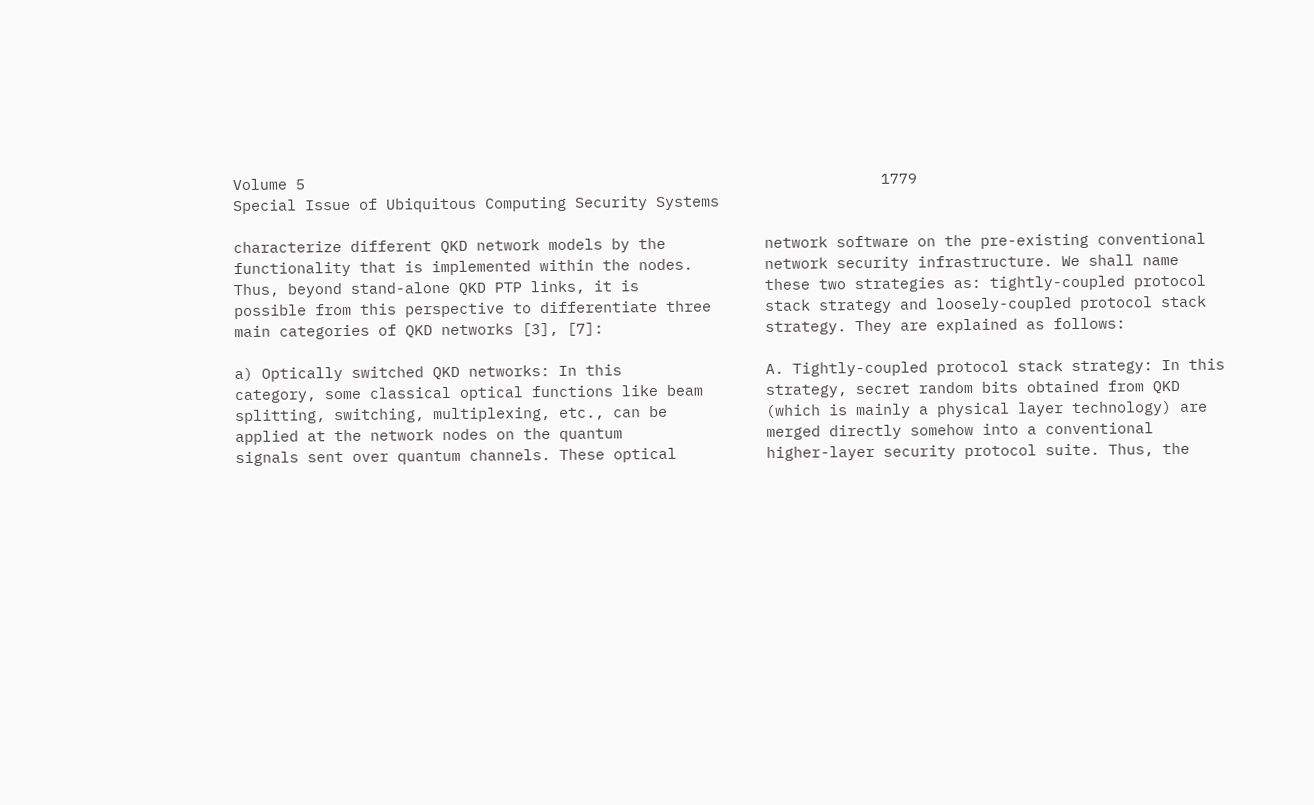Volume 5                                                                1779
Special Issue of Ubiquitous Computing Security Systems

characterize different QKD network models by the           network software on the pre-existing conventional
functionality that is implemented within the nodes.        network security infrastructure. We shall name
Thus, beyond stand-alone QKD PTP links, it is              these two strategies as: tightly-coupled protocol
possible from this perspective to differentiate three      stack strategy and loosely-coupled protocol stack
main categories of QKD networks [3], [7]:                  strategy. They are explained as follows:

a) Optically switched QKD networks: In this                A. Tightly-coupled protocol stack strategy: In this
category, some classical optical functions like beam       strategy, secret random bits obtained from QKD
splitting, switching, multiplexing, etc., can be           (which is mainly a physical layer technology) are
applied at the network nodes on the quantum                merged directly somehow into a conventional
signals sent over quantum channels. These optical          higher-layer security protocol suite. Thus, the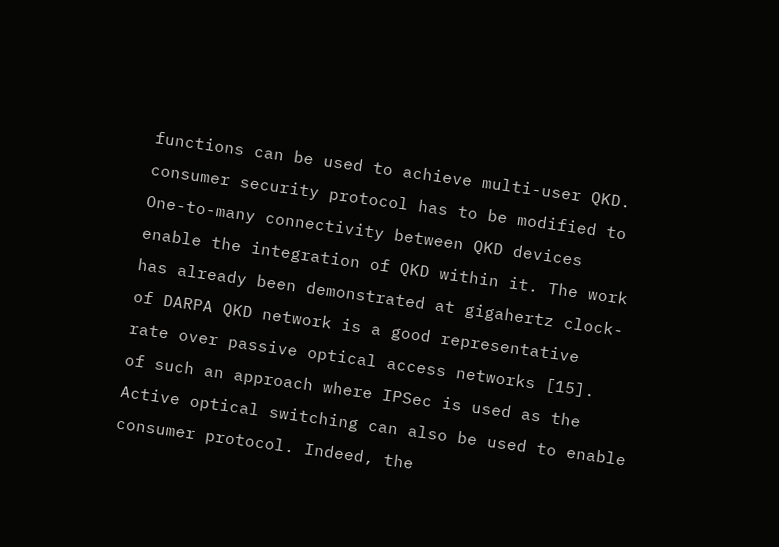functions can be used to achieve multi-user QKD.           consumer security protocol has to be modified to
One-to-many connectivity between QKD devices               enable the integration of QKD within it. The work
has already been demonstrated at gigahertz clock-          of DARPA QKD network is a good representative
rate over passive optical access networks [15].            of such an approach where IPSec is used as the
Active optical switching can also be used to enable        consumer protocol. Indeed, the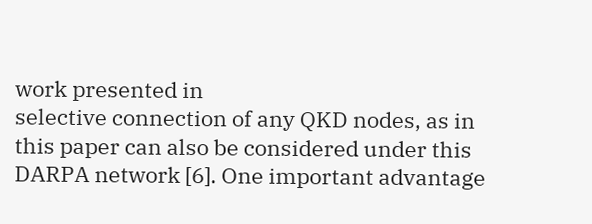work presented in
selective connection of any QKD nodes, as in               this paper can also be considered under this
DARPA network [6]. One important advantage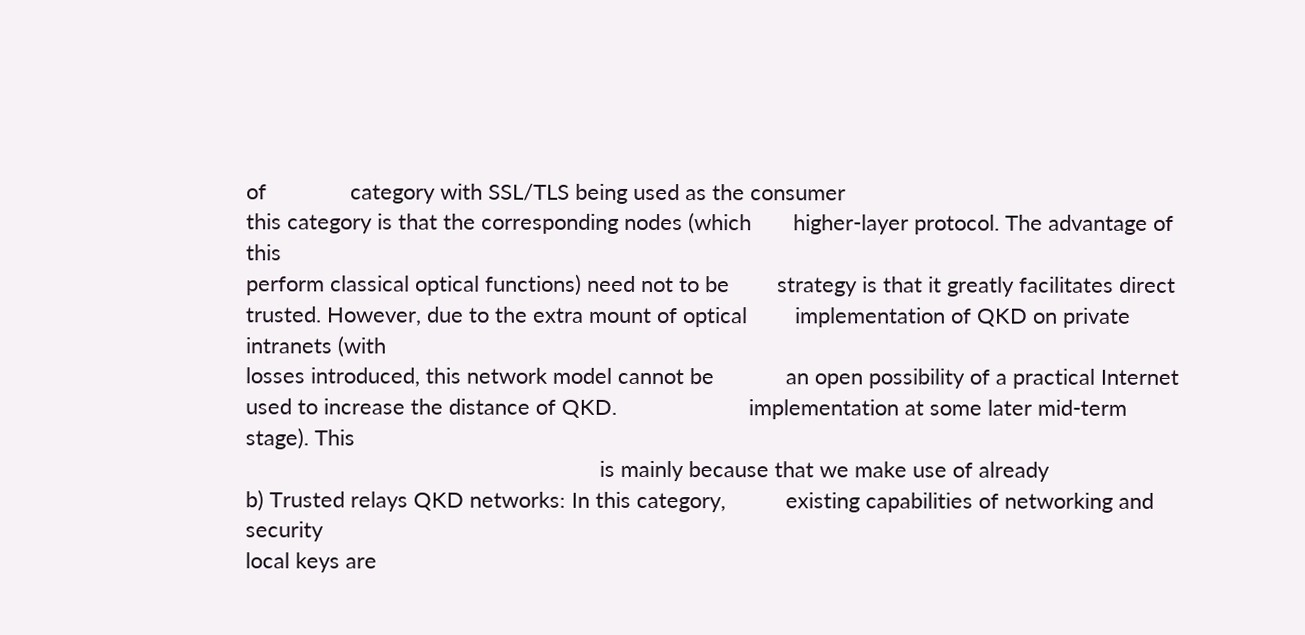of              category with SSL/TLS being used as the consumer
this category is that the corresponding nodes (which       higher-layer protocol. The advantage of this
perform classical optical functions) need not to be        strategy is that it greatly facilitates direct
trusted. However, due to the extra mount of optical        implementation of QKD on private intranets (with
losses introduced, this network model cannot be            an open possibility of a practical Internet
used to increase the distance of QKD.                      implementation at some later mid-term stage). This
                                                           is mainly because that we make use of already
b) Trusted relays QKD networks: In this category,          existing capabilities of networking and security
local keys are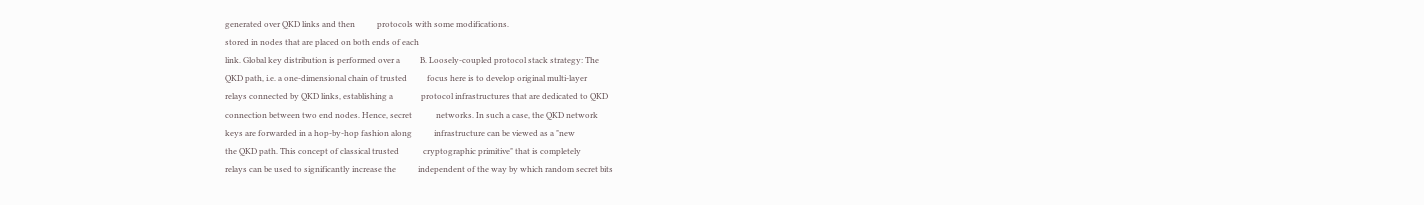generated over QKD links and then           protocols with some modifications.
stored in nodes that are placed on both ends of each
link. Global key distribution is performed over a          B. Loosely-coupled protocol stack strategy: The
QKD path, i.e. a one-dimensional chain of trusted          focus here is to develop original multi-layer
relays connected by QKD links, establishing a              protocol infrastructures that are dedicated to QKD
connection between two end nodes. Hence, secret            networks. In such a case, the QKD network
keys are forwarded in a hop-by-hop fashion along           infrastructure can be viewed as a "new
the QKD path. This concept of classical trusted            cryptographic primitive" that is completely
relays can be used to significantly increase the           independent of the way by which random secret bits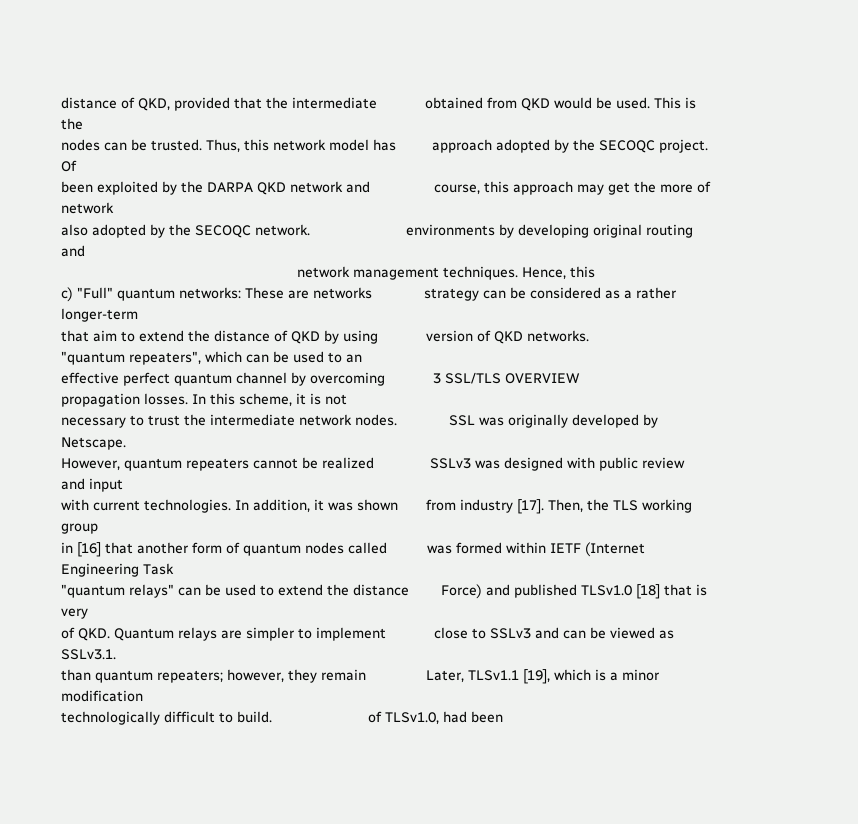distance of QKD, provided that the intermediate            obtained from QKD would be used. This is the
nodes can be trusted. Thus, this network model has         approach adopted by the SECOQC project. Of
been exploited by the DARPA QKD network and                course, this approach may get the more of network
also adopted by the SECOQC network.                        environments by developing original routing and
                                                           network management techniques. Hence, this
c) "Full" quantum networks: These are networks             strategy can be considered as a rather longer-term
that aim to extend the distance of QKD by using            version of QKD networks.
"quantum repeaters", which can be used to an
effective perfect quantum channel by overcoming            3 SSL/TLS OVERVIEW
propagation losses. In this scheme, it is not
necessary to trust the intermediate network nodes.             SSL was originally developed by Netscape.
However, quantum repeaters cannot be realized              SSLv3 was designed with public review and input
with current technologies. In addition, it was shown       from industry [17]. Then, the TLS working group
in [16] that another form of quantum nodes called          was formed within IETF (Internet Engineering Task
"quantum relays" can be used to extend the distance        Force) and published TLSv1.0 [18] that is very
of QKD. Quantum relays are simpler to implement            close to SSLv3 and can be viewed as SSLv3.1.
than quantum repeaters; however, they remain               Later, TLSv1.1 [19], which is a minor modification
technologically difficult to build.                        of TLSv1.0, had been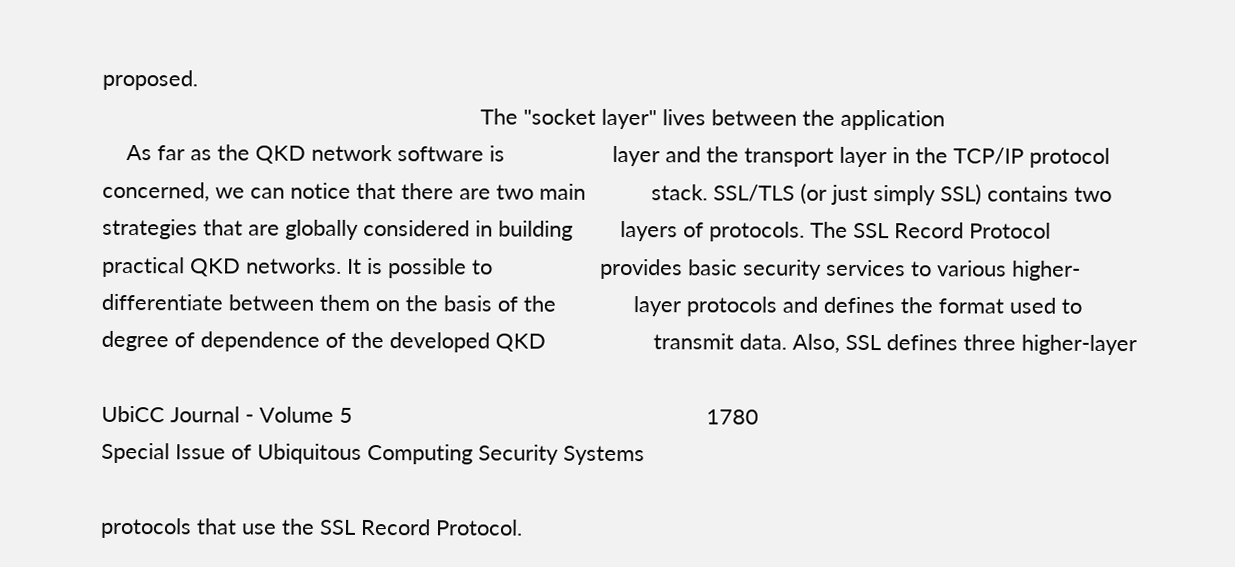proposed.
                                                               The "socket layer" lives between the application
    As far as the QKD network software is                  layer and the transport layer in the TCP/IP protocol
concerned, we can notice that there are two main           stack. SSL/TLS (or just simply SSL) contains two
strategies that are globally considered in building        layers of protocols. The SSL Record Protocol
practical QKD networks. It is possible to                  provides basic security services to various higher-
differentiate between them on the basis of the             layer protocols and defines the format used to
degree of dependence of the developed QKD                  transmit data. Also, SSL defines three higher-layer

UbiCC Journal - Volume 5                                                           1780
Special Issue of Ubiquitous Computing Security Systems

protocols that use the SSL Record Protocol.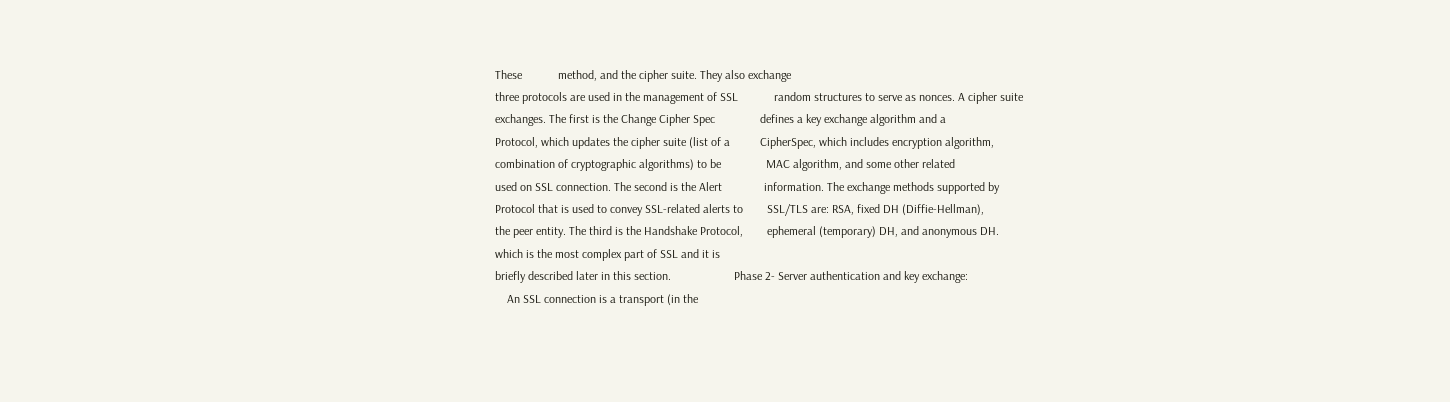These            method, and the cipher suite. They also exchange
three protocols are used in the management of SSL            random structures to serve as nonces. A cipher suite
exchanges. The first is the Change Cipher Spec               defines a key exchange algorithm and a
Protocol, which updates the cipher suite (list of a          CipherSpec, which includes encryption algorithm,
combination of cryptographic algorithms) to be               MAC algorithm, and some other related
used on SSL connection. The second is the Alert              information. The exchange methods supported by
Protocol that is used to convey SSL-related alerts to        SSL/TLS are: RSA, fixed DH (Diffie-Hellman),
the peer entity. The third is the Handshake Protocol,        ephemeral (temporary) DH, and anonymous DH.
which is the most complex part of SSL and it is
briefly described later in this section.                     Phase 2- Server authentication and key exchange:
    An SSL connection is a transport (in the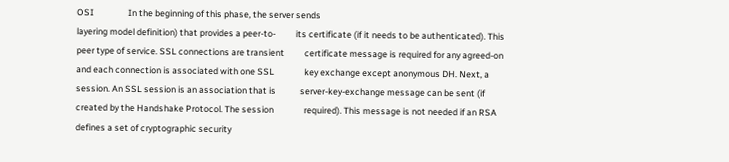OSI                 In the beginning of this phase, the server sends
layering model definition) that provides a peer-to-          its certificate (if it needs to be authenticated). This
peer type of service. SSL connections are transient          certificate message is required for any agreed-on
and each connection is associated with one SSL               key exchange except anonymous DH. Next, a
session. An SSL session is an association that is            server-key-exchange message can be sent (if
created by the Handshake Protocol. The session               required). This message is not needed if an RSA
defines a set of cryptographic security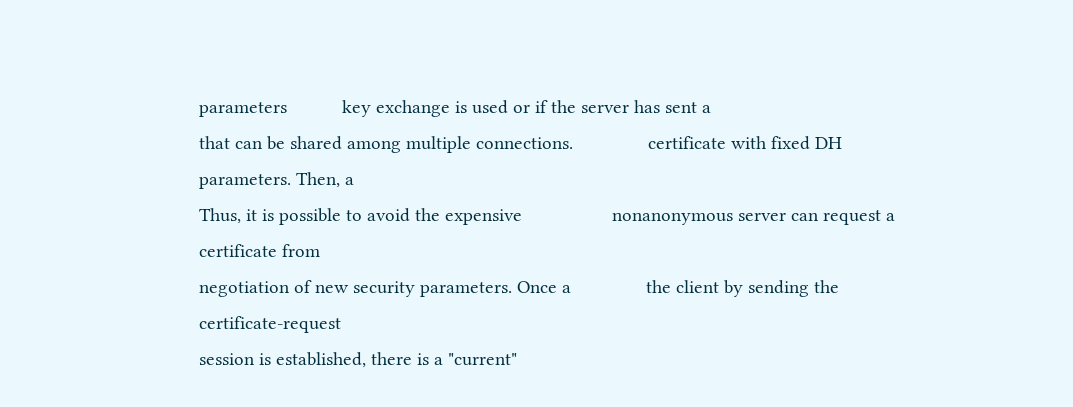parameters           key exchange is used or if the server has sent a
that can be shared among multiple connections.               certificate with fixed DH parameters. Then, a
Thus, it is possible to avoid the expensive                  nonanonymous server can request a certificate from
negotiation of new security parameters. Once a               the client by sending the certificate-request
session is established, there is a "current"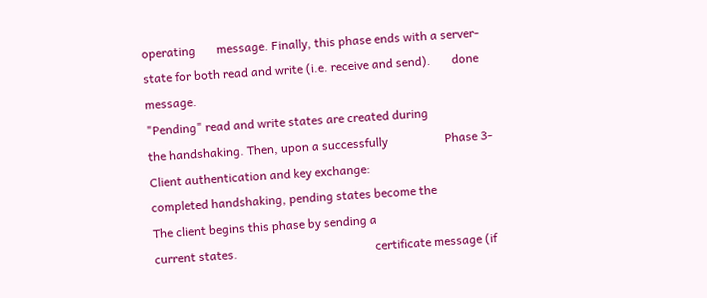operating       message. Finally, this phase ends with a server-
state for both read and write (i.e. receive and send).       done message.
"Pending" read and write states are created during
the handshaking. Then, upon a successfully                   Phase 3- Client authentication and key exchange:
completed handshaking, pending states become the                 The client begins this phase by sending a
current states.                                              certificate message (if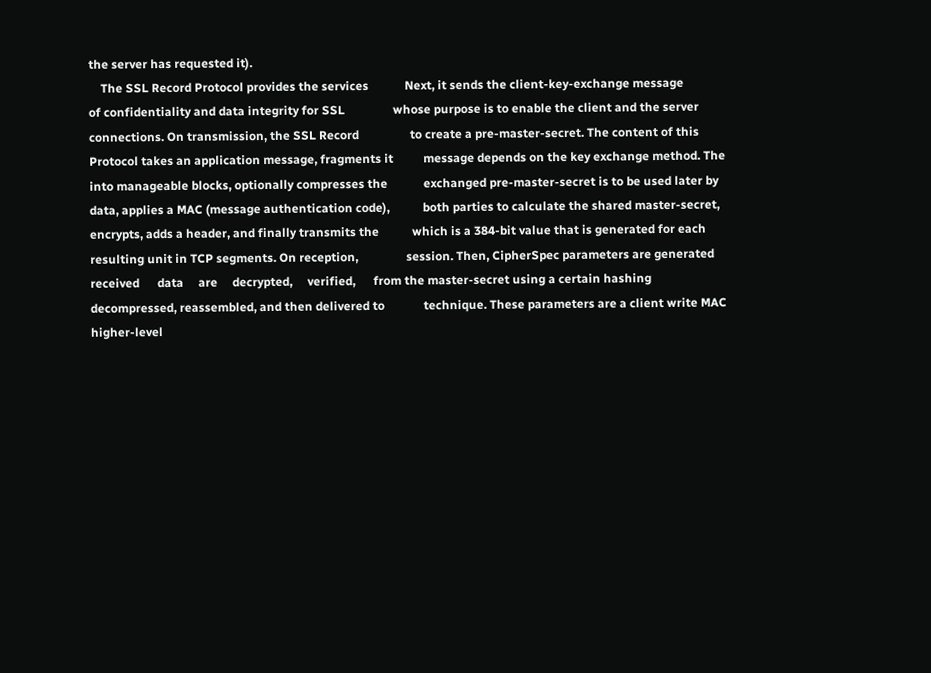the server has requested it).
    The SSL Record Protocol provides the services            Next, it sends the client-key-exchange message
of confidentiality and data integrity for SSL                whose purpose is to enable the client and the server
connections. On transmission, the SSL Record                 to create a pre-master-secret. The content of this
Protocol takes an application message, fragments it          message depends on the key exchange method. The
into manageable blocks, optionally compresses the            exchanged pre-master-secret is to be used later by
data, applies a MAC (message authentication code),           both parties to calculate the shared master-secret,
encrypts, adds a header, and finally transmits the           which is a 384-bit value that is generated for each
resulting unit in TCP segments. On reception,                session. Then, CipherSpec parameters are generated
received      data     are     decrypted,     verified,      from the master-secret using a certain hashing
decompressed, reassembled, and then delivered to             technique. These parameters are a client write MAC
higher-level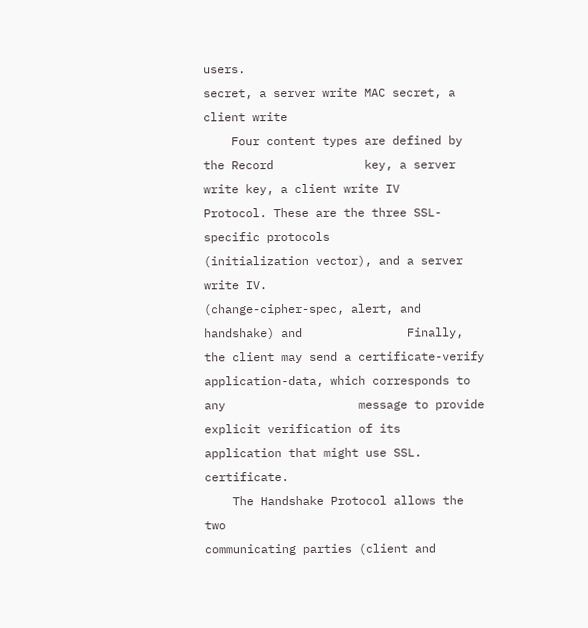users.                                          secret, a server write MAC secret, a client write
    Four content types are defined by the Record             key, a server write key, a client write IV
Protocol. These are the three SSL-specific protocols         (initialization vector), and a server write IV.
(change-cipher-spec, alert, and handshake) and               Finally, the client may send a certificate-verify
application-data, which corresponds to any                   message to provide explicit verification of its
application that might use SSL.                              certificate.
    The Handshake Protocol allows the two
communicating parties (client and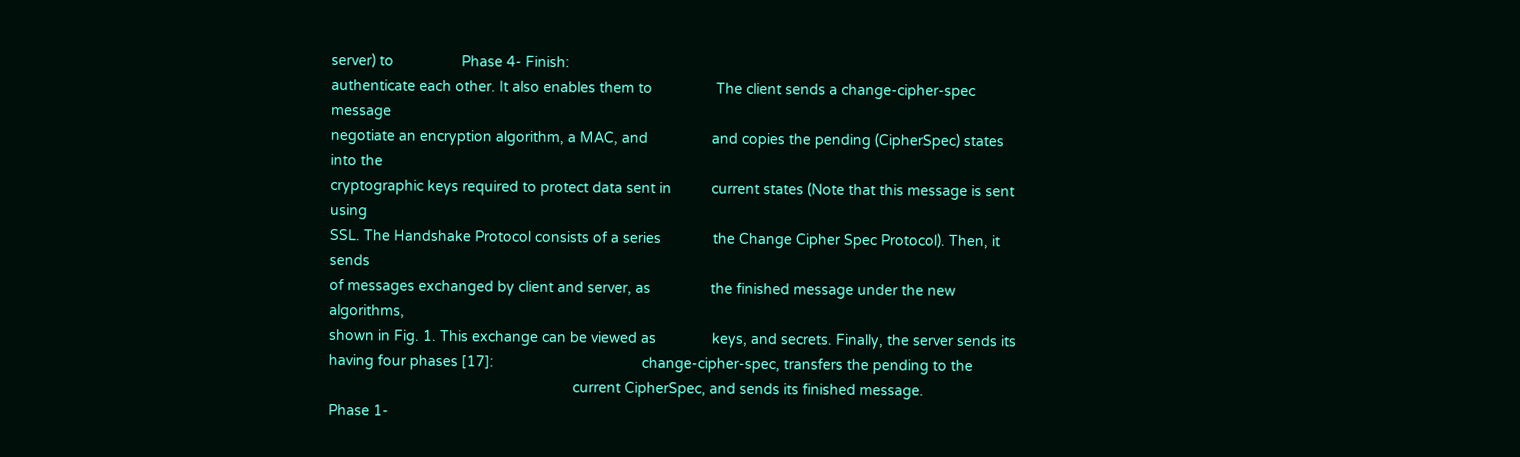server) to                 Phase 4- Finish:
authenticate each other. It also enables them to                The client sends a change-cipher-spec message
negotiate an encryption algorithm, a MAC, and                and copies the pending (CipherSpec) states into the
cryptographic keys required to protect data sent in          current states (Note that this message is sent using
SSL. The Handshake Protocol consists of a series             the Change Cipher Spec Protocol). Then, it sends
of messages exchanged by client and server, as               the finished message under the new algorithms,
shown in Fig. 1. This exchange can be viewed as              keys, and secrets. Finally, the server sends its
having four phases [17]:                                     change-cipher-spec, transfers the pending to the
                                                             current CipherSpec, and sends its finished message.
Phase 1-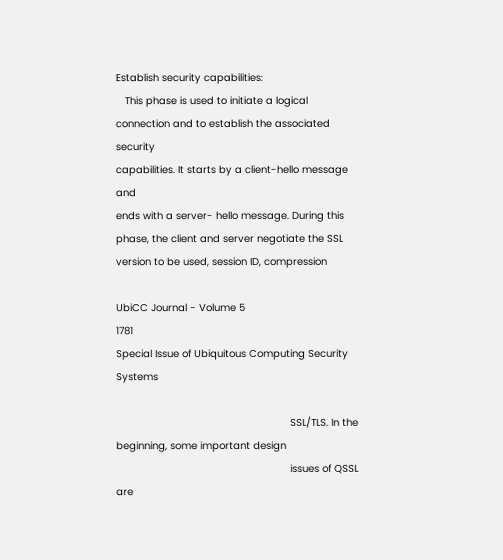Establish security capabilities:
   This phase is used to initiate a logical
connection and to establish the associated security
capabilities. It starts by a client-hello message and
ends with a server- hello message. During this
phase, the client and server negotiate the SSL
version to be used, session ID, compression

UbiCC Journal - Volume 5                                                               1781
Special Issue of Ubiquitous Computing Security Systems

                                                          SSL/TLS. In the beginning, some important design
                                                          issues of QSSL are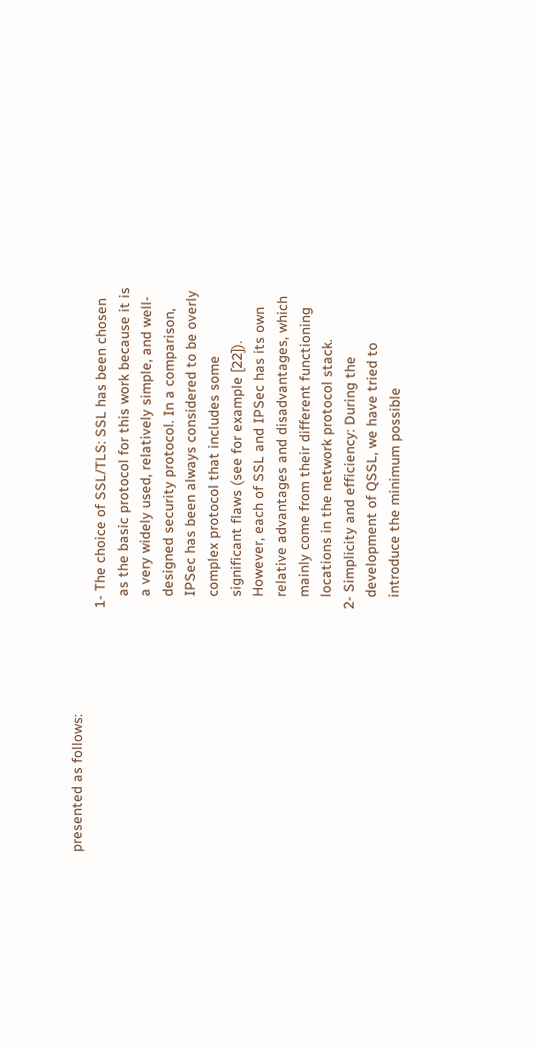presented as follows:
                                                             1- The choice of SSL/TLS: SSL has been chosen
                                                                as the basic protocol for this work because it is
                                                                a very widely used, relatively simple, and well-
                                                                designed security protocol. In a comparison,
                                                                IPSec has been always considered to be overly
                                                                complex protocol that includes some
                                                                significant flaws (see for example [22]).
                                                                However, each of SSL and IPSec has its own
                                                                relative advantages and disadvantages, which
                                                                mainly come from their different functioning
                                                                locations in the network protocol stack.
                                                             2- Simplicity and efficiency: During the
                                                                development of QSSL, we have tried to
                                                                introduce the minimum possible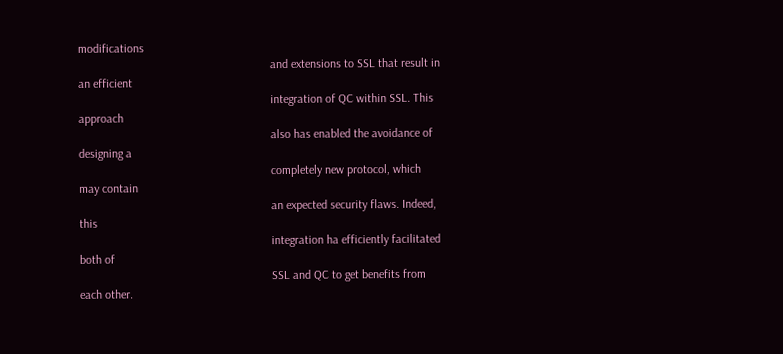modifications
                                                                and extensions to SSL that result in an efficient
                                                                integration of QC within SSL. This approach
                                                                also has enabled the avoidance of designing a
                                                                completely new protocol, which may contain
                                                                an expected security flaws. Indeed, this
                                                                integration ha efficiently facilitated both of
                                                                SSL and QC to get benefits from each other.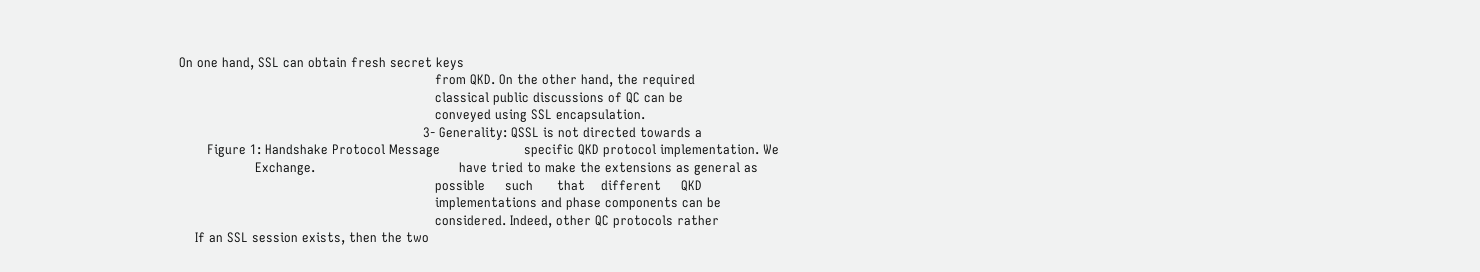On one hand, SSL can obtain fresh secret keys
                                                                from QKD. On the other hand, the required
                                                                classical public discussions of QC can be
                                                                conveyed using SSL encapsulation.
                                                             3- Generality: QSSL is not directed towards a
       Figure 1: Handshake Protocol Message                     specific QKD protocol implementation. We
                   Exchange.                                    have tried to make the extensions as general as
                                                                possible     such      that    different     QKD
                                                                implementations and phase components can be
                                                                considered. Indeed, other QC protocols rather
    If an SSL session exists, then the two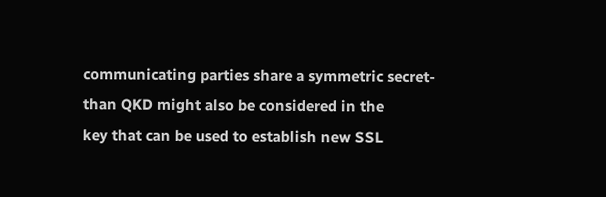communicating parties share a symmetric secret-                 than QKD might also be considered in the
key that can be used to establish new SSL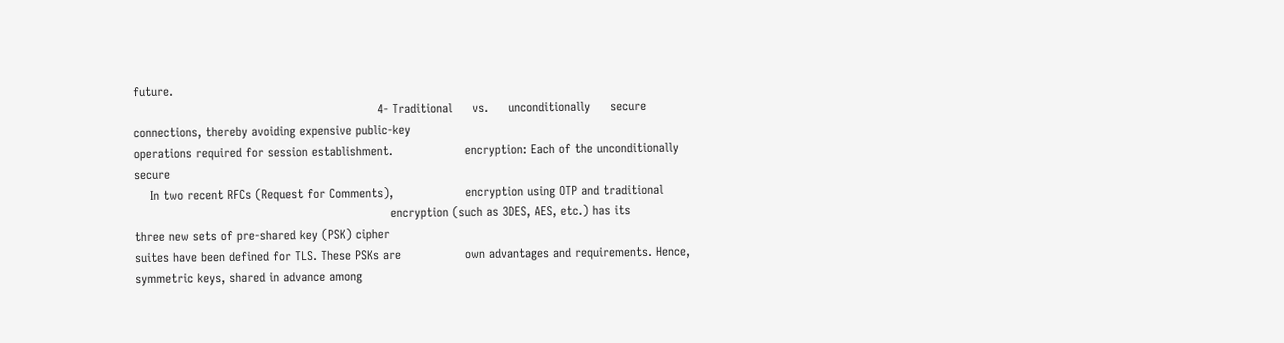future.
                                                             4- Traditional     vs.     unconditionally     secure
connections, thereby avoiding expensive public-key
operations required for session establishment.                  encryption: Each of the unconditionally secure
    In two recent RFCs (Request for Comments),                  encryption using OTP and traditional
                                                                encryption (such as 3DES, AES, etc.) has its
three new sets of pre-shared key (PSK) cipher
suites have been defined for TLS. These PSKs are                own advantages and requirements. Hence,
symmetric keys, shared in advance among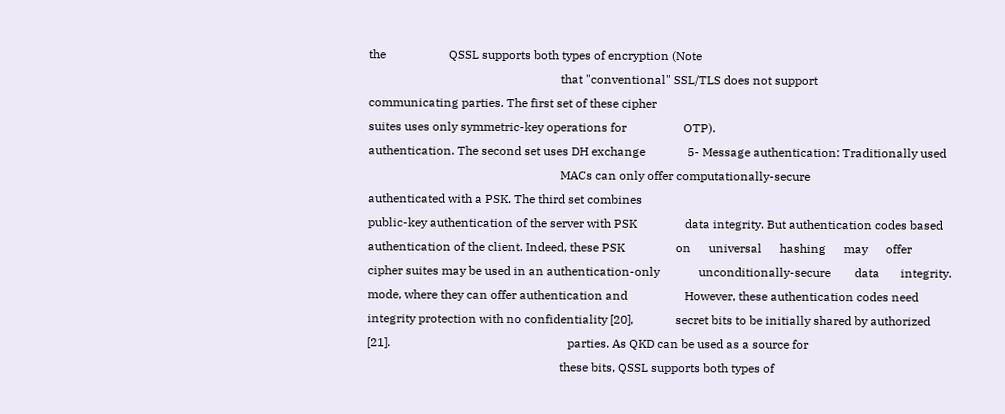the                     QSSL supports both types of encryption (Note
                                                                that "conventional" SSL/TLS does not support
communicating parties. The first set of these cipher
suites uses only symmetric-key operations for                   OTP).
authentication. The second set uses DH exchange              5- Message authentication: Traditionally used
                                                                MACs can only offer computationally-secure
authenticated with a PSK. The third set combines
public-key authentication of the server with PSK                data integrity. But authentication codes based
authentication of the client. Indeed, these PSK                 on      universal      hashing      may      offer
cipher suites may be used in an authentication-only             unconditionally-secure        data       integrity.
mode, where they can offer authentication and                   However, these authentication codes need
integrity protection with no confidentiality [20],              secret bits to be initially shared by authorized
[21].                                                           parties. As QKD can be used as a source for
                                                                these bits, QSSL supports both types of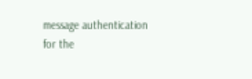message authentication for the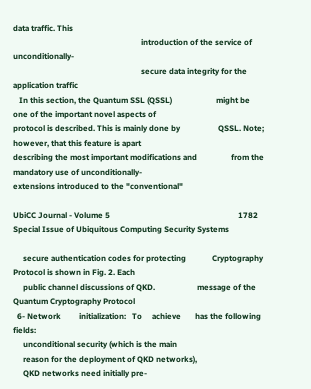data traffic. This
                                                                introduction of the service of unconditionally-
                                                                secure data integrity for the application traffic
   In this section, the Quantum SSL (QSSL)                      might be one of the important novel aspects of
protocol is described. This is mainly done by                   QSSL. Note; however, that this feature is apart
describing the most important modifications and                 from the mandatory use of unconditionally-
extensions introduced to the "conventional"

UbiCC Journal - Volume 5                                                                1782
Special Issue of Ubiquitous Computing Security Systems

     secure authentication codes for protecting             Cryptography Protocol is shown in Fig. 2. Each
     public channel discussions of QKD.                     message of the Quantum Cryptography Protocol
  6- Network         initialization:   To     achieve       has the following fields:
     unconditional security (which is the main
     reason for the deployment of QKD networks),
     QKD networks need initially pre-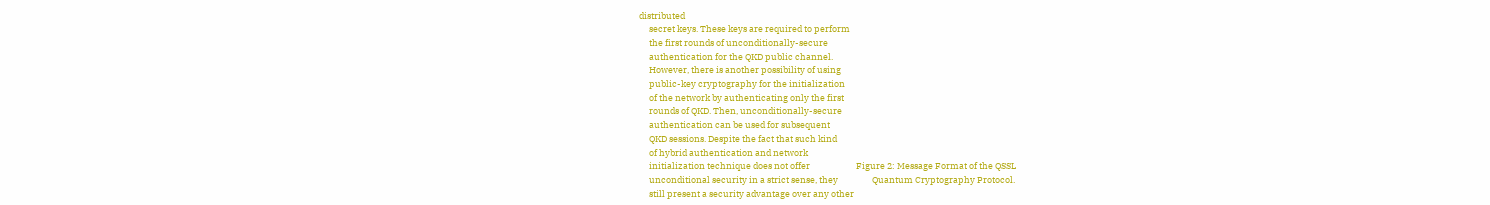distributed
     secret keys. These keys are required to perform
     the first rounds of unconditionally-secure
     authentication for the QKD public channel.
     However, there is another possibility of using
     public-key cryptography for the initialization
     of the network by authenticating only the first
     rounds of QKD. Then, unconditionally-secure
     authentication can be used for subsequent
     QKD sessions. Despite the fact that such kind
     of hybrid authentication and network
     initialization technique does not offer                       Figure 2: Message Format of the QSSL
     unconditional security in a strict sense, they                 Quantum Cryptography Protocol.
     still present a security advantage over any other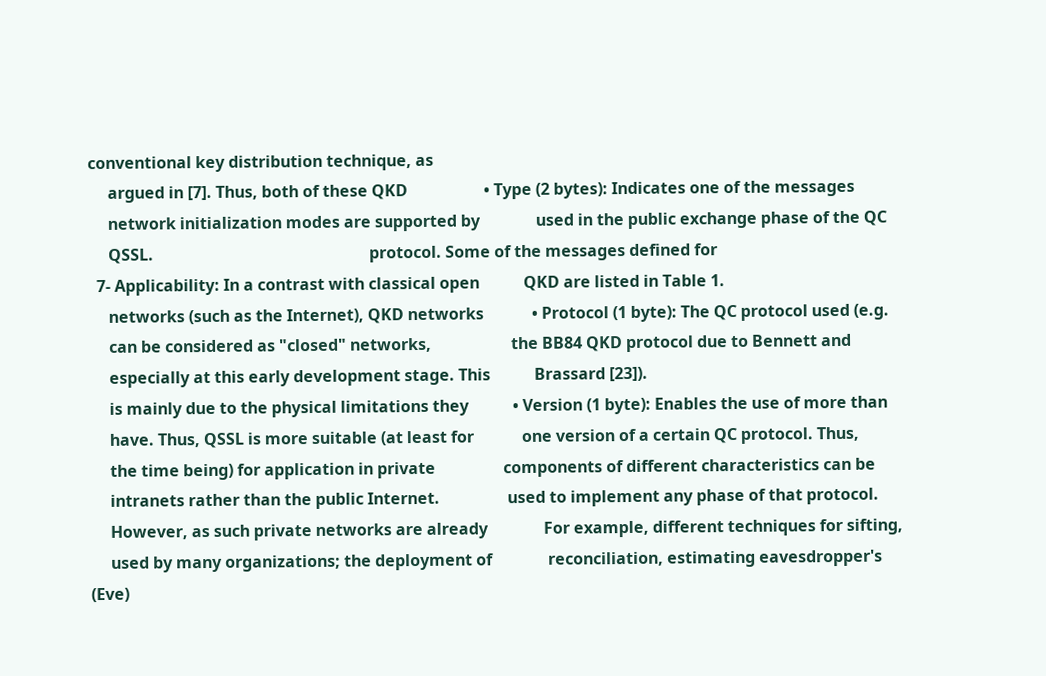conventional key distribution technique, as
     argued in [7]. Thus, both of these QKD                   • Type (2 bytes): Indicates one of the messages
     network initialization modes are supported by              used in the public exchange phase of the QC
     QSSL.                                                      protocol. Some of the messages defined for
  7- Applicability: In a contrast with classical open           QKD are listed in Table 1.
     networks (such as the Internet), QKD networks            • Protocol (1 byte): The QC protocol used (e.g.
     can be considered as "closed" networks,                    the BB84 QKD protocol due to Bennett and
     especially at this early development stage. This           Brassard [23]).
     is mainly due to the physical limitations they           • Version (1 byte): Enables the use of more than
     have. Thus, QSSL is more suitable (at least for            one version of a certain QC protocol. Thus,
     the time being) for application in private                 components of different characteristics can be
     intranets rather than the public Internet.                 used to implement any phase of that protocol.
     However, as such private networks are already              For example, different techniques for sifting,
     used by many organizations; the deployment of              reconciliation, estimating eavesdropper's (Eve)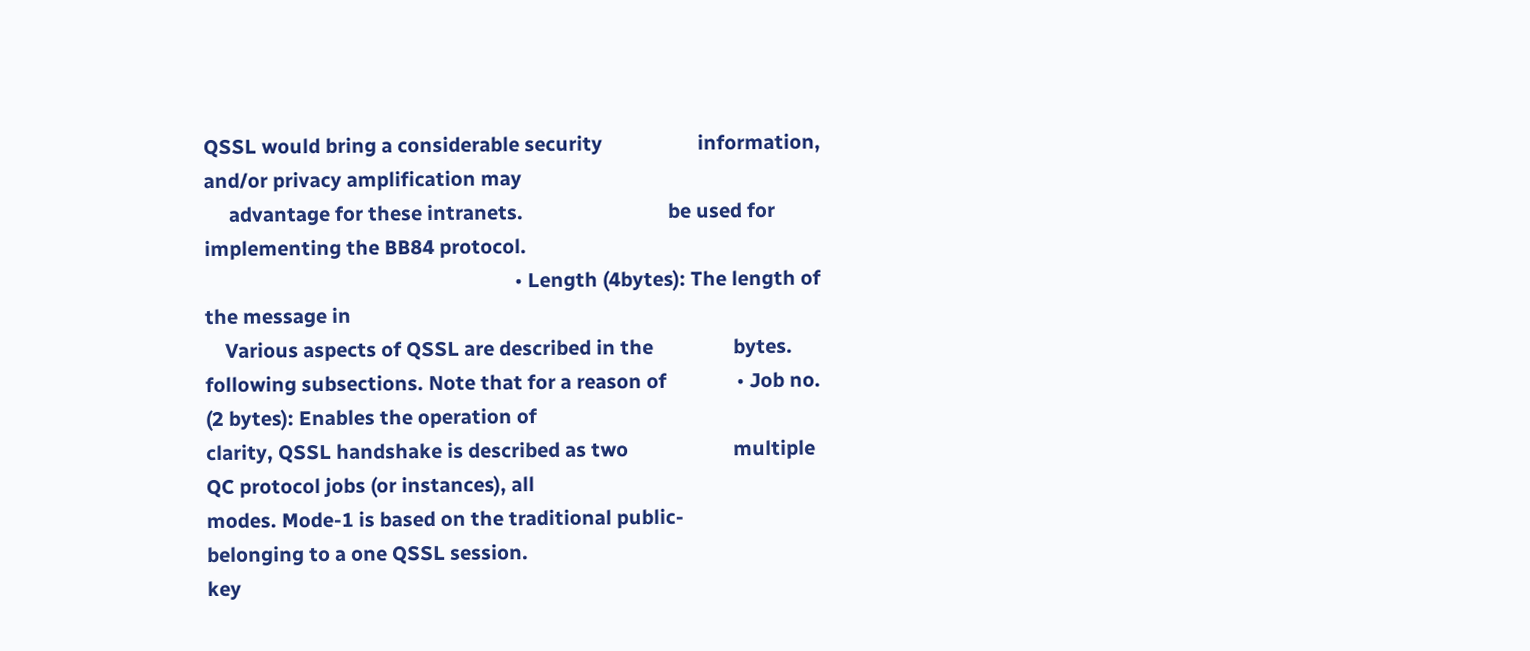QSSL would bring a considerable security                   information, and/or privacy amplification may
     advantage for these intranets.                             be used for implementing the BB84 protocol.
                                                              • Length (4bytes): The length of the message in
    Various aspects of QSSL are described in the                bytes.
following subsections. Note that for a reason of              • Job no. (2 bytes): Enables the operation of
clarity, QSSL handshake is described as two                     multiple QC protocol jobs (or instances), all
modes. Mode-1 is based on the traditional public-               belonging to a one QSSL session.
key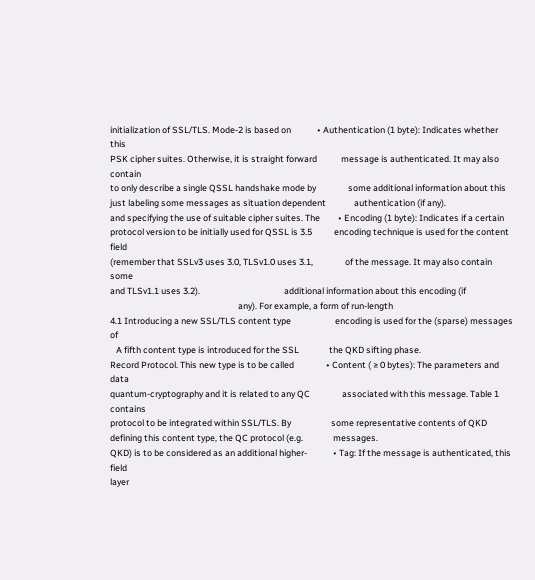initialization of SSL/TLS. Mode-2 is based on             • Authentication (1 byte): Indicates whether this
PSK cipher suites. Otherwise, it is straight forward            message is authenticated. It may also contain
to only describe a single QSSL handshake mode by                some additional information about this
just labeling some messages as situation dependent              authentication (if any).
and specifying the use of suitable cipher suites. The         • Encoding (1 byte): Indicates if a certain
protocol version to be initially used for QSSL is 3.5           encoding technique is used for the content field
(remember that SSLv3 uses 3.0, TLSv1.0 uses 3.1,                of the message. It may also contain some
and TLSv1.1 uses 3.2).                                          additional information about this encoding (if
                                                                any). For example, a form of run-length
4.1 Introducing a new SSL/TLS content type                      encoding is used for the (sparse) messages of
   A fifth content type is introduced for the SSL               the QKD sifting phase.
Record Protocol. This new type is to be called                • Content ( ≥ 0 bytes): The parameters and data
quantum-cryptography and it is related to any QC                associated with this message. Table 1 contains
protocol to be integrated within SSL/TLS. By                    some representative contents of QKD
defining this content type, the QC protocol (e.g.               messages.
QKD) is to be considered as an additional higher-             • Tag: If the message is authenticated, this field
layer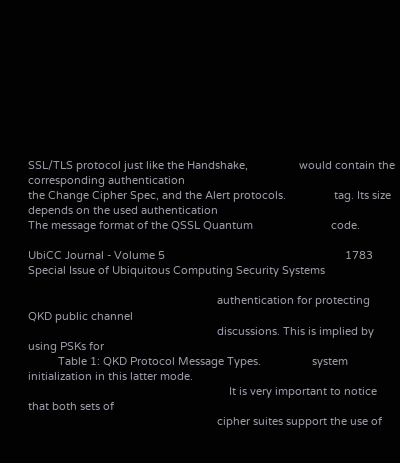SSL/TLS protocol just like the Handshake,                 would contain the corresponding authentication
the Change Cipher Spec, and the Alert protocols.                tag. Its size depends on the used authentication
The message format of the QSSL Quantum                          code.

UbiCC Journal - Volume 5                                                            1783
Special Issue of Ubiquitous Computing Security Systems

                                                               authentication for protecting QKD public channel
                                                               discussions. This is implied by using PSKs for
          Table 1: QKD Protocol Message Types.                 system initialization in this latter mode.
                                                                   It is very important to notice that both sets of
                                                               cipher suites support the use of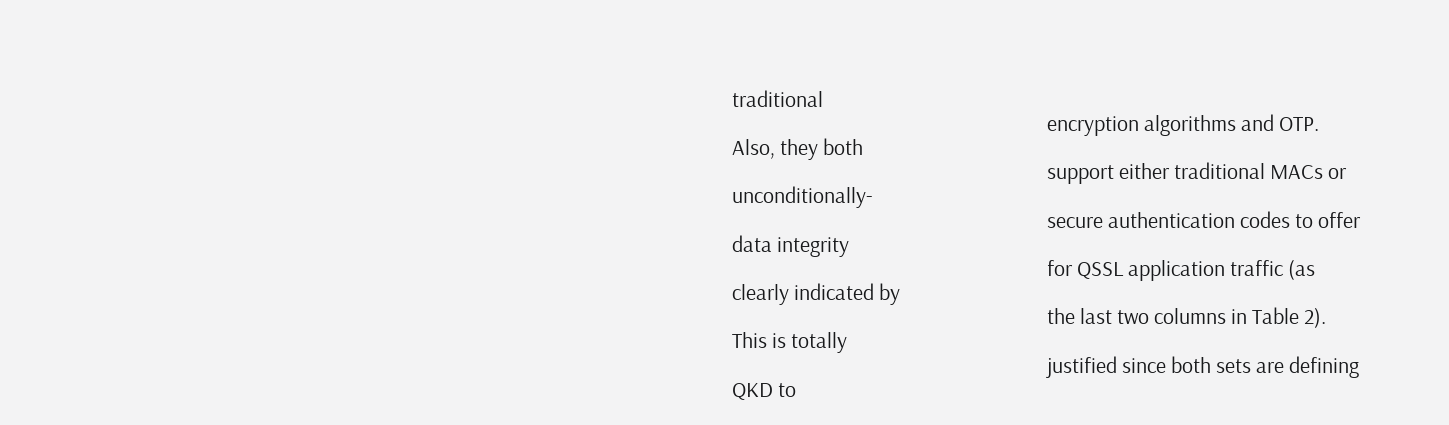traditional
                                                               encryption algorithms and OTP. Also, they both
                                                               support either traditional MACs or unconditionally-
                                                               secure authentication codes to offer data integrity
                                                               for QSSL application traffic (as clearly indicated by
                                                               the last two columns in Table 2). This is totally
                                                               justified since both sets are defining QKD to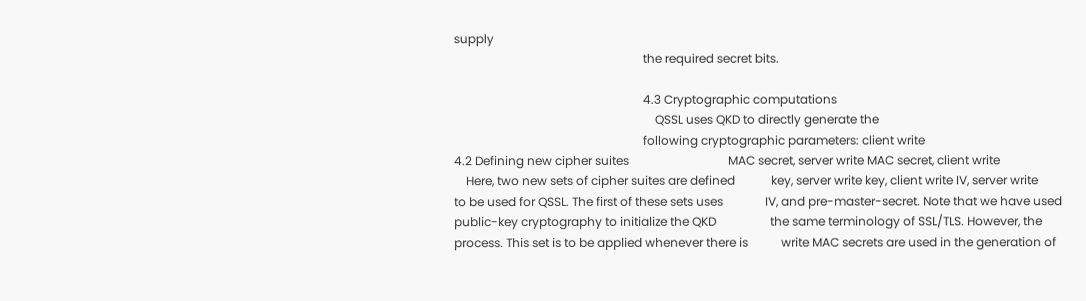supply
                                                               the required secret bits.

                                                               4.3 Cryptographic computations
                                                                   QSSL uses QKD to directly generate the
                                                               following cryptographic parameters: client write
4.2 Defining new cipher suites                                 MAC secret, server write MAC secret, client write
    Here, two new sets of cipher suites are defined            key, server write key, client write IV, server write
to be used for QSSL. The first of these sets uses              IV, and pre-master-secret. Note that we have used
public-key cryptography to initialize the QKD                  the same terminology of SSL/TLS. However, the
process. This set is to be applied whenever there is           write MAC secrets are used in the generation of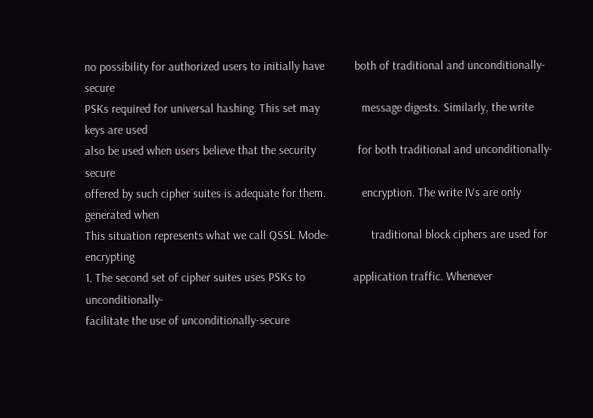no possibility for authorized users to initially have          both of traditional and unconditionally-secure
PSKs required for universal hashing. This set may              message digests. Similarly, the write keys are used
also be used when users believe that the security              for both traditional and unconditionally-secure
offered by such cipher suites is adequate for them.            encryption. The write IVs are only generated when
This situation represents what we call QSSL Mode-              traditional block ciphers are used for encrypting
1. The second set of cipher suites uses PSKs to                application traffic. Whenever unconditionally-
facilitate the use of unconditionally-secure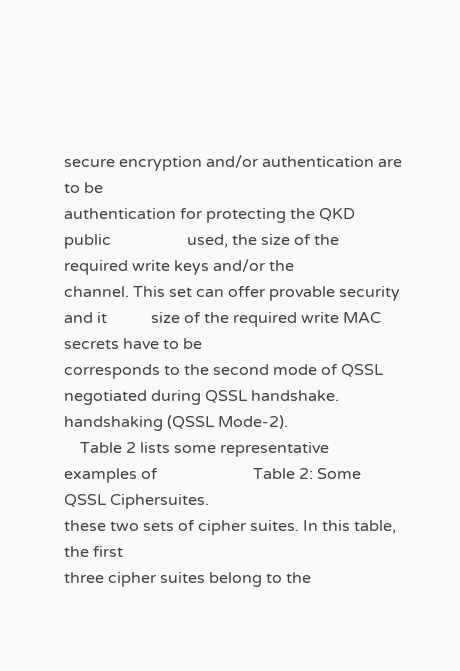secure encryption and/or authentication are to be
authentication for protecting the QKD public                   used, the size of the required write keys and/or the
channel. This set can offer provable security and it           size of the required write MAC secrets have to be
corresponds to the second mode of QSSL                         negotiated during QSSL handshake.
handshaking (QSSL Mode-2).
    Table 2 lists some representative examples of                        Table 2: Some QSSL Ciphersuites.
these two sets of cipher suites. In this table, the first
three cipher suites belong to the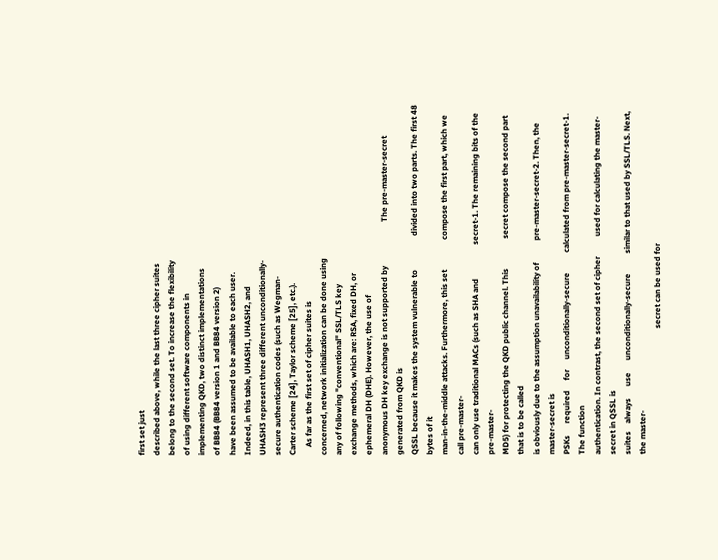first set just
described above, while the last three cipher suites
belong to the second set. To increase the flexibility
of using different software components in
implementing QKD, two distinct implementations
of BB84 (BB84 version 1 and BB84 version 2)
have been assumed to be available to each user.
Indeed, in this table, UHASH1, UHASH2, and
UHASH3 represent three different unconditionally-
secure authentication codes (such as Wegman-
Carter scheme [24], Taylor scheme [25], etc.).
    As far as the first set of cipher suites is
concerned, network initialization can be done using
any of following "conventional" SSL/TLS key
exchange methods, which are: RSA, fixed DH, or
ephemeral DH (DHE). However, the use of
anonymous DH key exchange is not supported by                      The pre-master-secret generated from QKD is
QSSL because it makes the system vulnerable to                 divided into two parts. The first 48 bytes of it
man-in-the-middle attacks. Furthermore, this set               compose the first part, which we call pre-master-
can only use traditional MACs (such as SHA and                 secret-1. The remaining bits of the pre-master-
MD5) for protecting the QKD public channel. This               secret compose the second part that is to be called
is obviously due to the assumption unavailability of           pre-master-secret-2. Then, the master-secret is
PSKs      required     for     unconditionally-secure          calculated from pre-master-secret-1. The function
authentication. In contrast, the second set of cipher          used for calculating the master-secret in QSSL is
suites    always      use      unconditionally-secure          similar to that used by SSL/TLS. Next, the master-
                                                               secret can be used for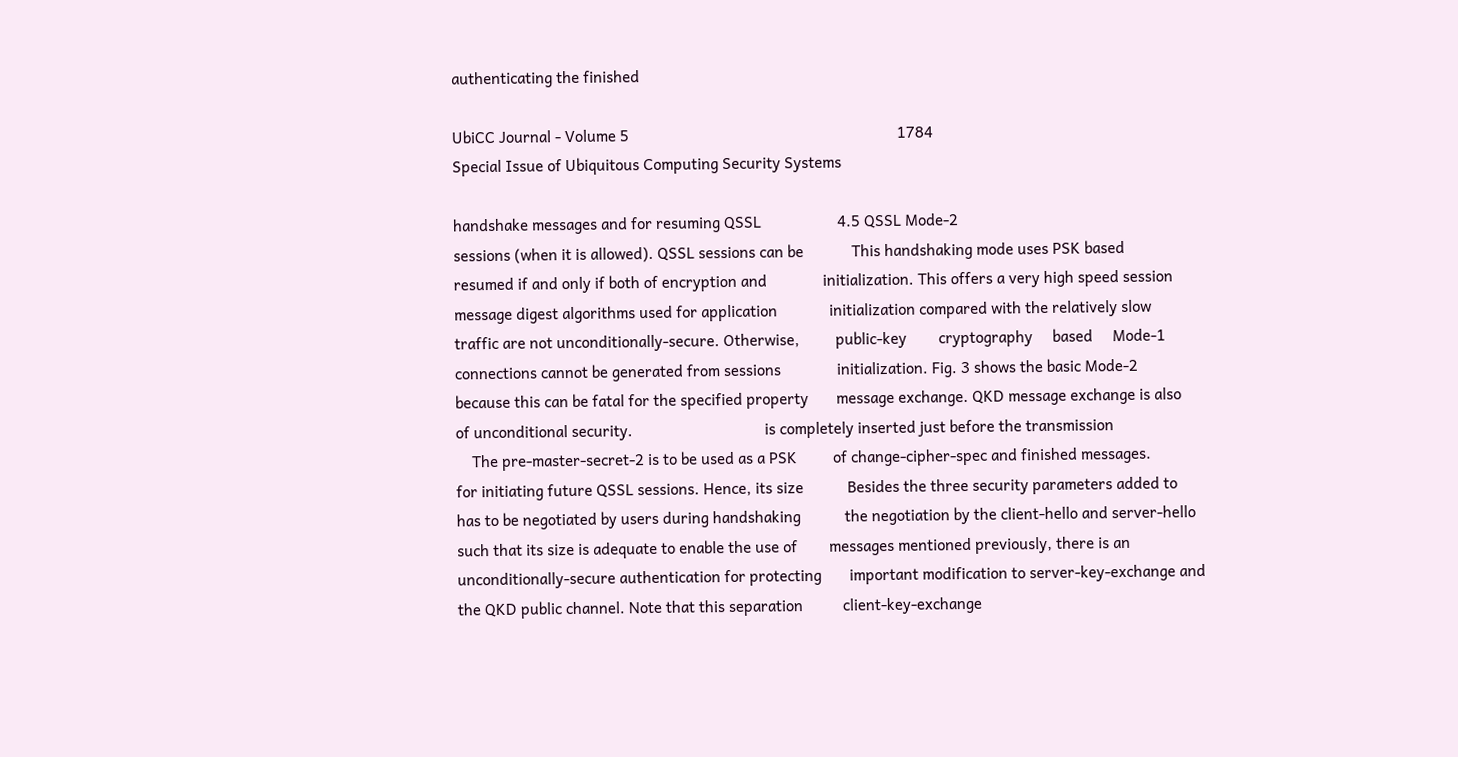authenticating the finished

UbiCC Journal - Volume 5                                                                   1784
Special Issue of Ubiquitous Computing Security Systems

handshake messages and for resuming QSSL                   4.5 QSSL Mode-2
sessions (when it is allowed). QSSL sessions can be            This handshaking mode uses PSK based
resumed if and only if both of encryption and              initialization. This offers a very high speed session
message digest algorithms used for application             initialization compared with the relatively slow
traffic are not unconditionally-secure. Otherwise,         public-key        cryptography     based     Mode-1
connections cannot be generated from sessions              initialization. Fig. 3 shows the basic Mode-2
because this can be fatal for the specified property       message exchange. QKD message exchange is also
of unconditional security.                                 is completely inserted just before the transmission
    The pre-master-secret-2 is to be used as a PSK         of change-cipher-spec and finished messages.
for initiating future QSSL sessions. Hence, its size           Besides the three security parameters added to
has to be negotiated by users during handshaking           the negotiation by the client-hello and server-hello
such that its size is adequate to enable the use of        messages mentioned previously, there is an
unconditionally-secure authentication for protecting       important modification to server-key-exchange and
the QKD public channel. Note that this separation          client-key-exchange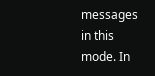messages in this mode. In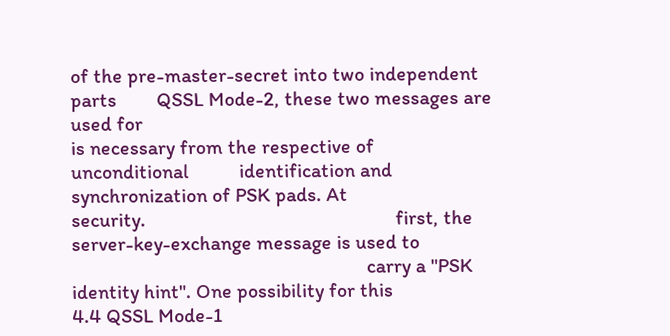of the pre-master-secret into two independent parts        QSSL Mode-2, these two messages are used for
is necessary from the respective of unconditional          identification and synchronization of PSK pads. At
security.                                                  first, the server-key-exchange message is used to
                                                           carry a "PSK identity hint". One possibility for this
4.4 QSSL Mode-1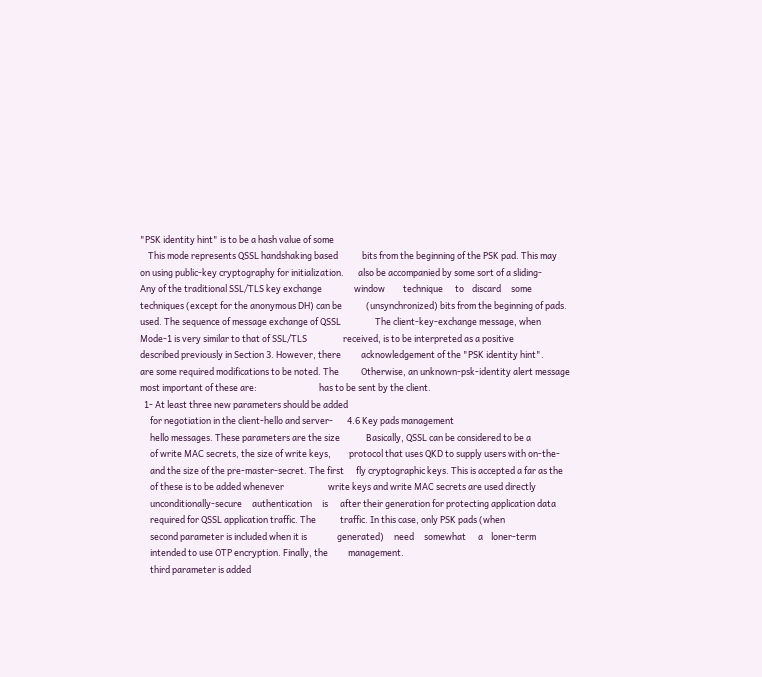"PSK identity hint" is to be a hash value of some
    This mode represents QSSL handshaking based            bits from the beginning of the PSK pad. This may
on using public-key cryptography for initialization.       also be accompanied by some sort of a sliding-
Any of the traditional SSL/TLS key exchange                window         technique      to    discard     some
techniques (except for the anonymous DH) can be            (unsynchronized) bits from the beginning of pads.
used. The sequence of message exchange of QSSL                 The client-key-exchange message, when
Mode-1 is very similar to that of SSL/TLS                  received, is to be interpreted as a positive
described previously in Section 3. However, there          acknowledgement of the "PSK identity hint".
are some required modifications to be noted. The           Otherwise, an unknown-psk-identity alert message
most important of these are:                               has to be sent by the client.
  1- At least three new parameters should be added
     for negotiation in the client-hello and server-       4.6 Key pads management
     hello messages. These parameters are the size             Basically, QSSL can be considered to be a
     of write MAC secrets, the size of write keys,         protocol that uses QKD to supply users with on-the-
     and the size of the pre-master-secret. The first      fly cryptographic keys. This is accepted a far as the
     of these is to be added whenever                      write keys and write MAC secrets are used directly
     unconditionally-secure     authentication     is      after their generation for protecting application data
     required for QSSL application traffic. The            traffic. In this case, only PSK pads (when
     second parameter is included when it is               generated)     need     somewhat      a    loner-term
     intended to use OTP encryption. Finally, the          management.
     third parameter is added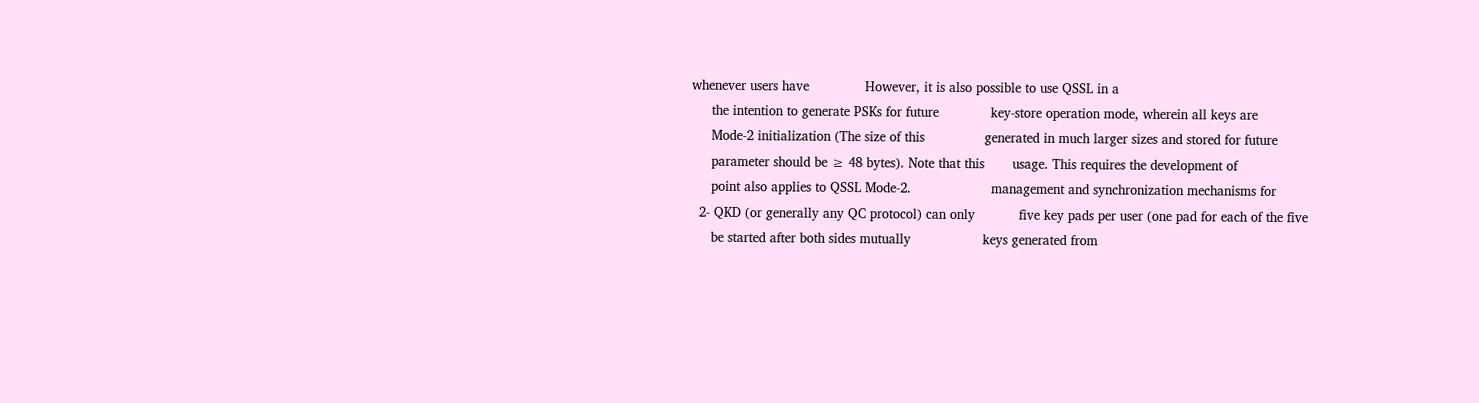whenever users have              However, it is also possible to use QSSL in a
     the intention to generate PSKs for future             key-store operation mode, wherein all keys are
     Mode-2 initialization (The size of this               generated in much larger sizes and stored for future
     parameter should be ≥ 48 bytes). Note that this       usage. This requires the development of
     point also applies to QSSL Mode-2.                    management and synchronization mechanisms for
  2- QKD (or generally any QC protocol) can only           five key pads per user (one pad for each of the five
     be started after both sides mutually                  keys generated from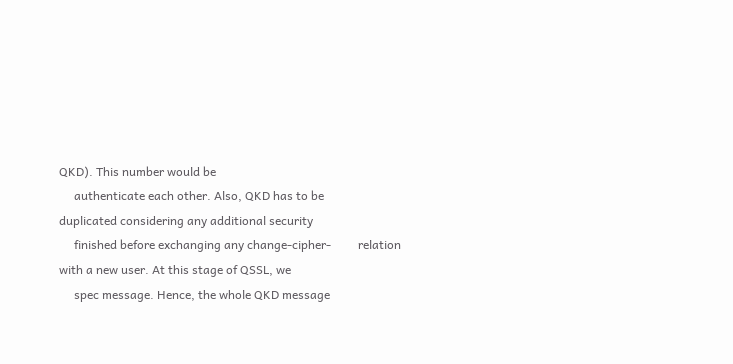QKD). This number would be
     authenticate each other. Also, QKD has to be          duplicated considering any additional security
     finished before exchanging any change-cipher-         relation with a new user. At this stage of QSSL, we
     spec message. Hence, the whole QKD message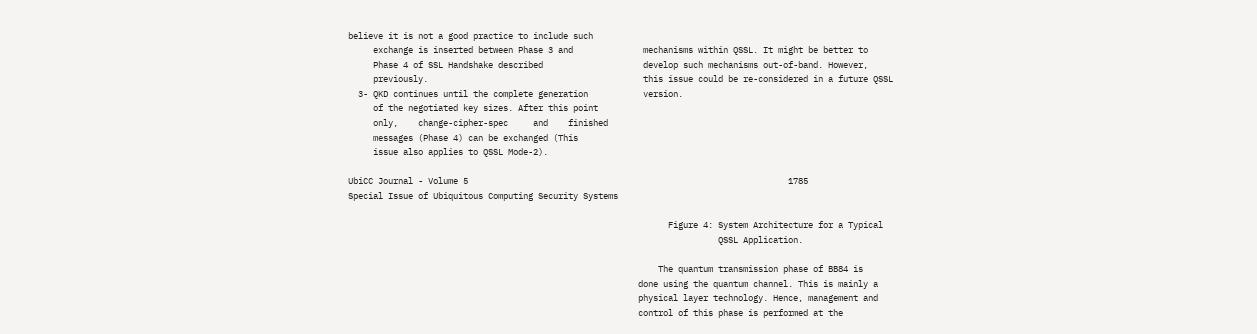believe it is not a good practice to include such
     exchange is inserted between Phase 3 and              mechanisms within QSSL. It might be better to
     Phase 4 of SSL Handshake described                    develop such mechanisms out-of-band. However,
     previously.                                           this issue could be re-considered in a future QSSL
  3- QKD continues until the complete generation           version.
     of the negotiated key sizes. After this point
     only,    change-cipher-spec     and    finished
     messages (Phase 4) can be exchanged (This
     issue also applies to QSSL Mode-2).

UbiCC Journal - Volume 5                                                                1785
Special Issue of Ubiquitous Computing Security Systems

                                                                Figure 4: System Architecture for a Typical
                                                                          QSSL Application.

                                                              The quantum transmission phase of BB84 is
                                                          done using the quantum channel. This is mainly a
                                                          physical layer technology. Hence, management and
                                                          control of this phase is performed at the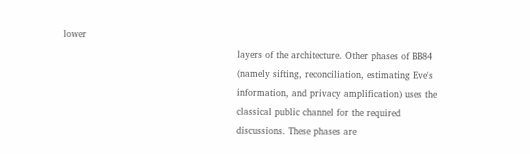lower
                                                          layers of the architecture. Other phases of BB84
                                                          (namely sifting, reconciliation, estimating Eve's
                                                          information, and privacy amplification) uses the
                                                          classical public channel for the required
                                                          discussions. These phases are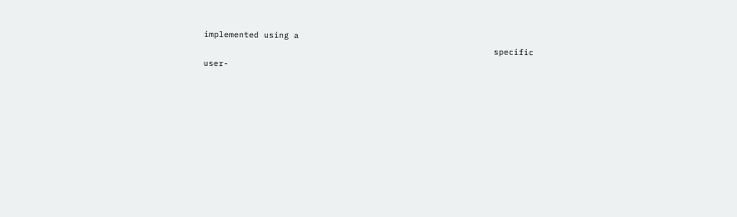implemented using a
                                                          specific user-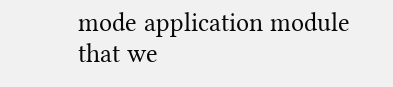mode application module that we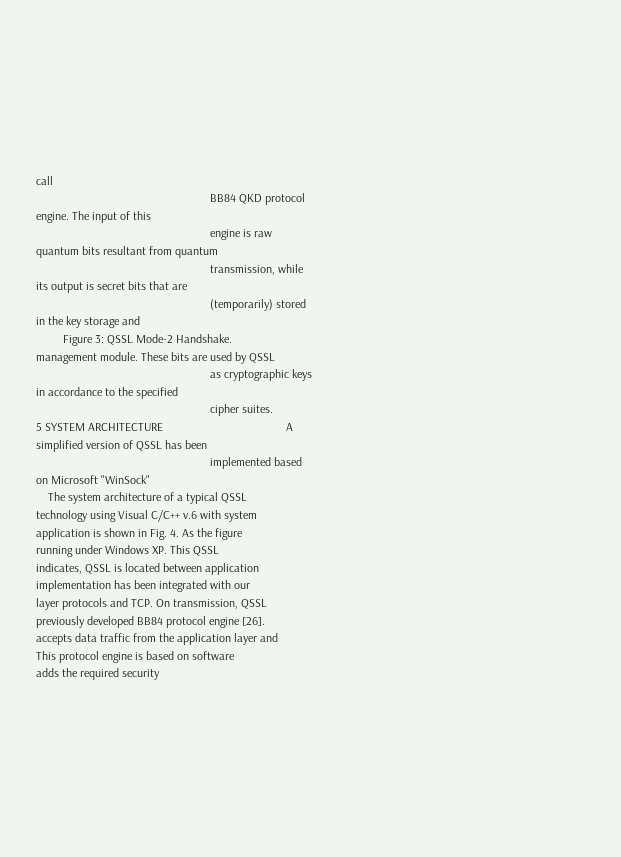call
                                                          BB84 QKD protocol engine. The input of this
                                                          engine is raw quantum bits resultant from quantum
                                                          transmission, while its output is secret bits that are
                                                          (temporarily) stored in the key storage and
         Figure 3: QSSL Mode-2 Handshake.                 management module. These bits are used by QSSL
                                                          as cryptographic keys in accordance to the specified
                                                          cipher suites.
5 SYSTEM ARCHITECTURE                                         A simplified version of QSSL has been
                                                          implemented based on Microsoft "WinSock"
    The system architecture of a typical QSSL             technology using Visual C/C++ v.6 with system
application is shown in Fig. 4. As the figure             running under Windows XP. This QSSL
indicates, QSSL is located between application            implementation has been integrated with our
layer protocols and TCP. On transmission, QSSL            previously developed BB84 protocol engine [26].
accepts data traffic from the application layer and       This protocol engine is based on software
adds the required security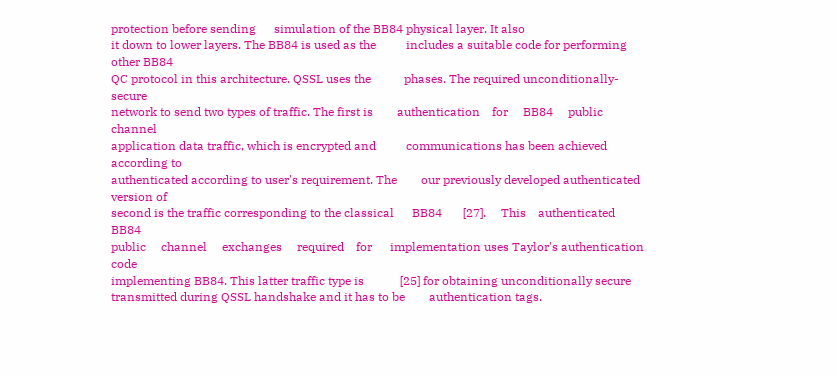protection before sending      simulation of the BB84 physical layer. It also
it down to lower layers. The BB84 is used as the          includes a suitable code for performing other BB84
QC protocol in this architecture. QSSL uses the           phases. The required unconditionally-secure
network to send two types of traffic. The first is        authentication    for     BB84     public     channel
application data traffic, which is encrypted and          communications has been achieved according to
authenticated according to user's requirement. The        our previously developed authenticated version of
second is the traffic corresponding to the classical      BB84       [27].     This    authenticated      BB84
public     channel     exchanges     required    for      implementation uses Taylor's authentication code
implementing BB84. This latter traffic type is            [25] for obtaining unconditionally secure
transmitted during QSSL handshake and it has to be        authentication tags.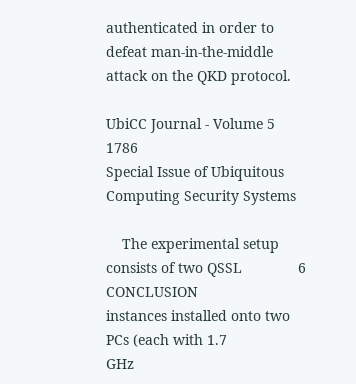authenticated in order to defeat man-in-the-middle
attack on the QKD protocol.

UbiCC Journal - Volume 5                                                          1786
Special Issue of Ubiquitous Computing Security Systems

    The experimental setup consists of two QSSL              6 CONCLUSION
instances installed onto two PCs (each with 1.7
GHz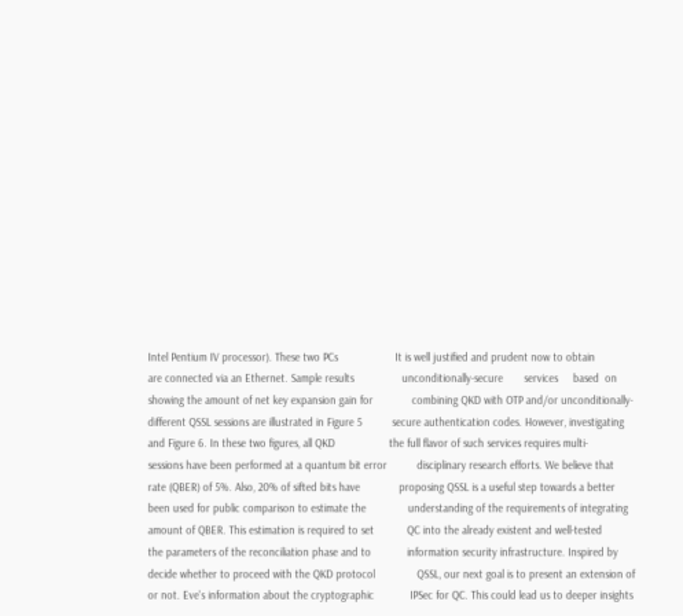Intel Pentium IV processor). These two PCs                   It is well justified and prudent now to obtain
are connected via an Ethernet. Sample results                unconditionally-secure       services     based  on
showing the amount of net key expansion gain for             combining QKD with OTP and/or unconditionally-
different QSSL sessions are illustrated in Figure 5          secure authentication codes. However, investigating
and Figure 6. In these two figures, all QKD                  the full flavor of such services requires multi-
sessions have been performed at a quantum bit error          disciplinary research efforts. We believe that
rate (QBER) of 5%. Also, 20% of sifted bits have             proposing QSSL is a useful step towards a better
been used for public comparison to estimate the              understanding of the requirements of integrating
amount of QBER. This estimation is required to set           QC into the already existent and well-tested
the parameters of the reconciliation phase and to            information security infrastructure. Inspired by
decide whether to proceed with the QKD protocol              QSSL, our next goal is to present an extension of
or not. Eve's information about the cryptographic            IPSec for QC. This could lead us to deeper insights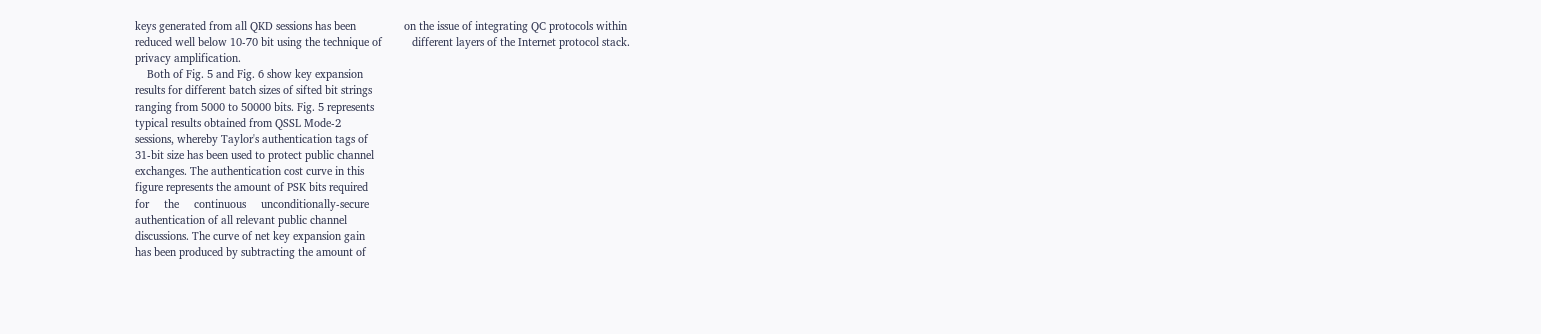keys generated from all QKD sessions has been                on the issue of integrating QC protocols within
reduced well below 10-70 bit using the technique of          different layers of the Internet protocol stack.
privacy amplification.
    Both of Fig. 5 and Fig. 6 show key expansion
results for different batch sizes of sifted bit strings
ranging from 5000 to 50000 bits. Fig. 5 represents
typical results obtained from QSSL Mode-2
sessions, whereby Taylor's authentication tags of
31-bit size has been used to protect public channel
exchanges. The authentication cost curve in this
figure represents the amount of PSK bits required
for     the     continuous     unconditionally-secure
authentication of all relevant public channel
discussions. The curve of net key expansion gain
has been produced by subtracting the amount of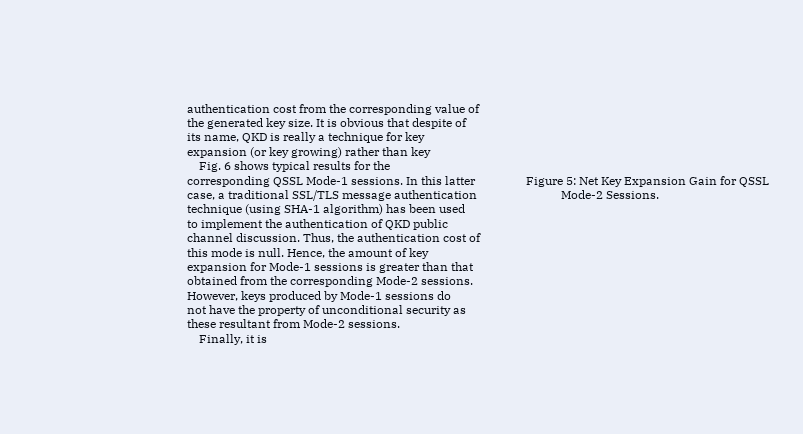authentication cost from the corresponding value of
the generated key size. It is obvious that despite of
its name, QKD is really a technique for key
expansion (or key growing) rather than key
    Fig. 6 shows typical results for the
corresponding QSSL Mode-1 sessions. In this latter                 Figure 5: Net Key Expansion Gain for QSSL
case, a traditional SSL/TLS message authentication                            Mode-2 Sessions.
technique (using SHA-1 algorithm) has been used
to implement the authentication of QKD public
channel discussion. Thus, the authentication cost of
this mode is null. Hence, the amount of key
expansion for Mode-1 sessions is greater than that
obtained from the corresponding Mode-2 sessions.
However, keys produced by Mode-1 sessions do
not have the property of unconditional security as
these resultant from Mode-2 sessions.
    Finally, it is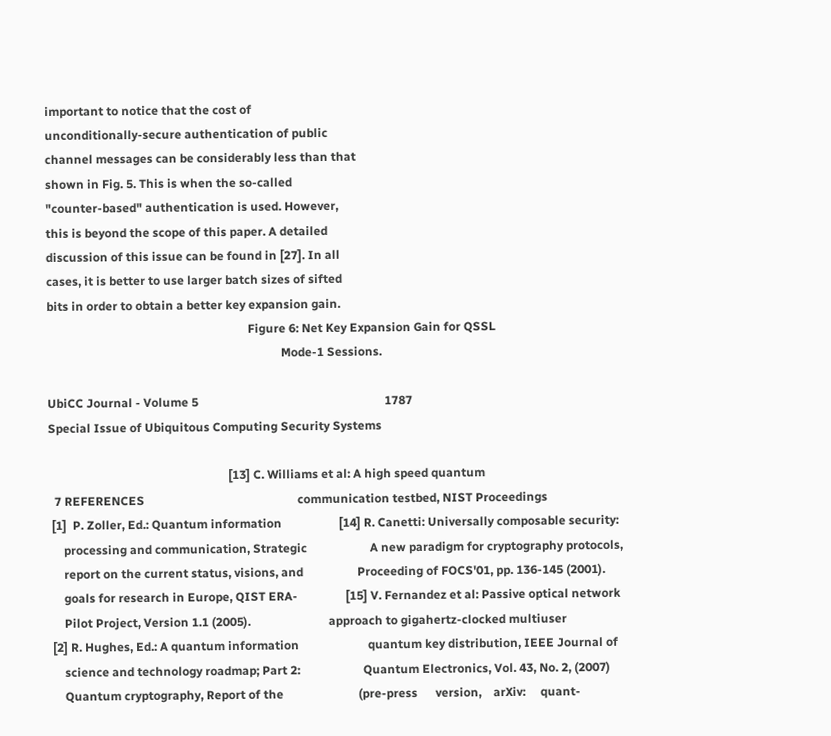important to notice that the cost of
unconditionally-secure authentication of public
channel messages can be considerably less than that
shown in Fig. 5. This is when the so-called
"counter-based" authentication is used. However,
this is beyond the scope of this paper. A detailed
discussion of this issue can be found in [27]. In all
cases, it is better to use larger batch sizes of sifted
bits in order to obtain a better key expansion gain.
                                                                   Figure 6: Net Key Expansion Gain for QSSL
                                                                              Mode-1 Sessions.

UbiCC Journal - Volume 5                                                              1787
Special Issue of Ubiquitous Computing Security Systems

                                                            [13] C. Williams et al: A high speed quantum
  7 REFERENCES                                                   communication testbed, NIST Proceedings
 [1]  P. Zoller, Ed.: Quantum information                   [14] R. Canetti: Universally composable security:
     processing and communication, Strategic                     A new paradigm for cryptography protocols,
     report on the current status, visions, and                  Proceeding of FOCS'01, pp. 136-145 (2001).
     goals for research in Europe, QIST ERA-                [15] V. Fernandez et al: Passive optical network
     Pilot Project, Version 1.1 (2005).                          approach to gigahertz-clocked multiuser
 [2] R. Hughes, Ed.: A quantum information                       quantum key distribution, IEEE Journal of
     science and technology roadmap; Part 2:                     Quantum Electronics, Vol. 43, No. 2, (2007)
     Quantum cryptography, Report of the                         (pre-press      version,    arXiv:     quant-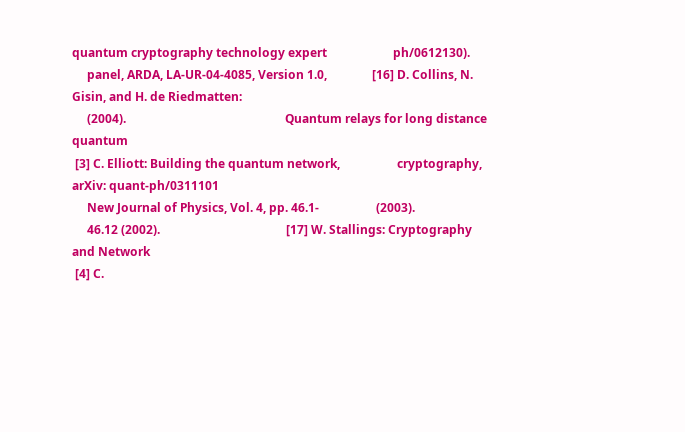quantum cryptography technology expert                      ph/0612130).
     panel, ARDA, LA-UR-04-4085, Version 1.0,               [16] D. Collins, N. Gisin, and H. de Riedmatten:
     (2004).                                                     Quantum relays for long distance quantum
 [3] C. Elliott: Building the quantum network,                   cryptography, arXiv: quant-ph/0311101
     New Journal of Physics, Vol. 4, pp. 46.1-                   (2003).
     46.12 (2002).                                          [17] W. Stallings: Cryptography and Network
 [4] C.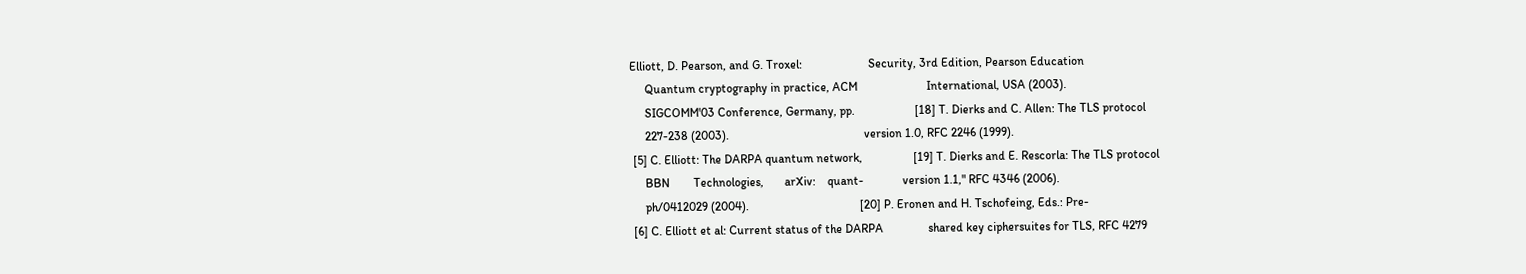Elliott, D. Pearson, and G. Troxel:                      Security, 3rd Edition, Pearson Education
     Quantum cryptography in practice, ACM                       International, USA (2003).
     SIGCOMM'03 Conference, Germany, pp.                    [18] T. Dierks and C. Allen: The TLS protocol
     227-238 (2003).                                             version 1.0, RFC 2246 (1999).
 [5] C. Elliott: The DARPA quantum network,                 [19] T. Dierks and E. Rescorla: The TLS protocol
     BBN        Technologies,       arXiv:    quant-             version 1.1," RFC 4346 (2006).
     ph/0412029 (2004).                                     [20] P. Eronen and H. Tschofeing, Eds.: Pre-
 [6] C. Elliott et al: Current status of the DARPA               shared key ciphersuites for TLS, RFC 4279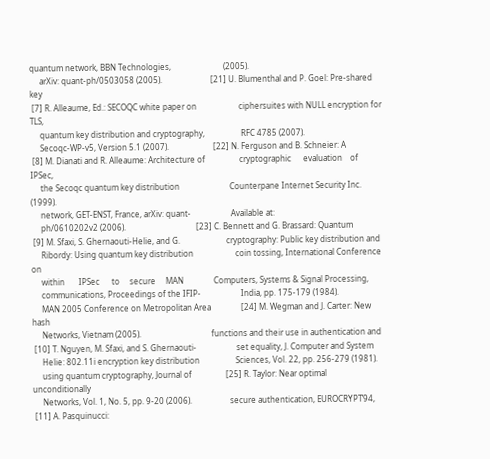quantum network, BBN Technologies,                          (2005).
     arXiv: quant-ph/0503058 (2005).                        [21] U. Blumenthal and P. Goel: Pre-shared key
 [7] R. Alleaume, Ed.: SECOQC white paper on                     ciphersuites with NULL encryption for TLS,
     quantum key distribution and cryptography,                  RFC 4785 (2007).
     Secoqc-WP-v5, Version 5.1 (2007).                      [22] N. Ferguson and B. Schneier: A
 [8] M. Dianati and R. Alleaume: Architecture of                 cryptographic      evaluation    of    IPSec,
     the Secoqc quantum key distribution                         Counterpane Internet Security Inc. (1999).
     network, GET-ENST, France, arXiv: quant-                    Available at:
     ph/0610202v2 (2006).                                   [23] C. Bennett and G. Brassard: Quantum
 [9] M. Sfaxi, S. Ghernaouti-Helie, and G.                       cryptography: Public key distribution and
     Ribordy: Using quantum key distribution                     coin tossing, International Conference on
     within       IPSec      to     secure     MAN               Computers, Systems & Signal Processing,
     communications, Proceedings of the IFIP-                    India, pp. 175-179 (1984).
     MAN 2005 Conference on Metropolitan Area               [24] M. Wegman and J. Carter: New hash
     Networks, Vietnam (2005).                                   functions and their use in authentication and
 [10] T. Nguyen, M. Sfaxi, and S. Ghernaouti-                    set equality, J. Computer and System
     Helie: 802.11i encryption key distribution                  Sciences, Vol. 22, pp. 256-279 (1981).
     using quantum cryptography, Journal of                 [25] R. Taylor: Near optimal unconditionally
     Networks, Vol. 1, No. 5, pp. 9-20 (2006).                   secure authentication, EUROCRYPT’94,
 [11] A. Pasquinucci: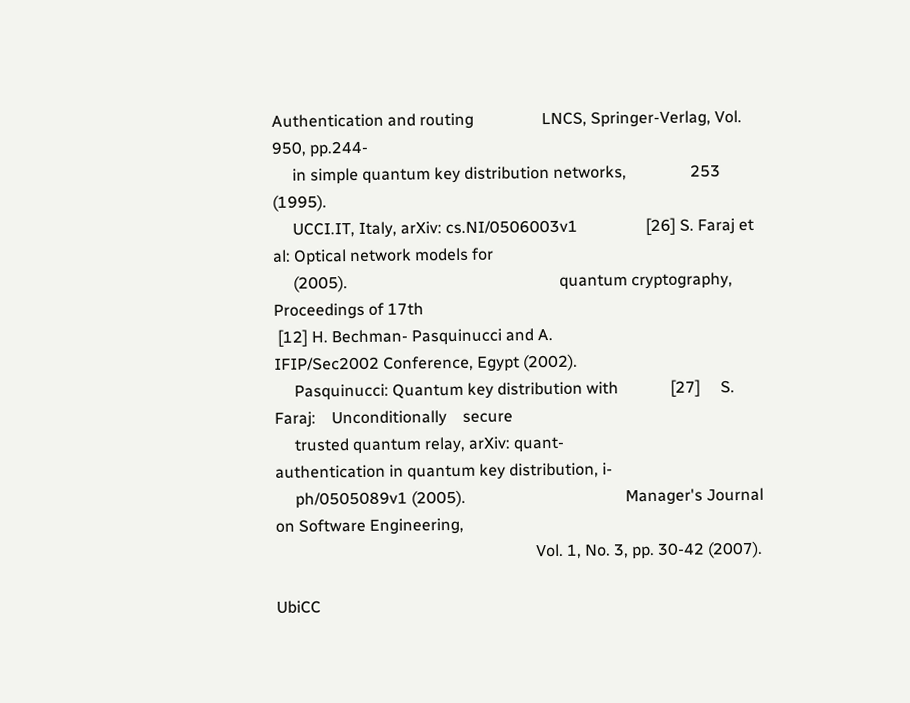Authentication and routing                 LNCS, Springer-Verlag, Vol. 950, pp.244-
     in simple quantum key distribution networks,                253 (1995).
     UCCI.IT, Italy, arXiv: cs.NI/0506003v1                 [26] S. Faraj et al: Optical network models for
     (2005).                                                     quantum cryptography, Proceedings of 17th
 [12] H. Bechman- Pasquinucci and A.                             IFIP/Sec2002 Conference, Egypt (2002).
     Pasquinucci: Quantum key distribution with             [27]     S.    Faraj:    Unconditionally    secure
     trusted quantum relay, arXiv: quant-                        authentication in quantum key distribution, i-
     ph/0505089v1 (2005).                                        Manager's Journal on Software Engineering,
                                                                 Vol. 1, No. 3, pp. 30-42 (2007).

UbiCC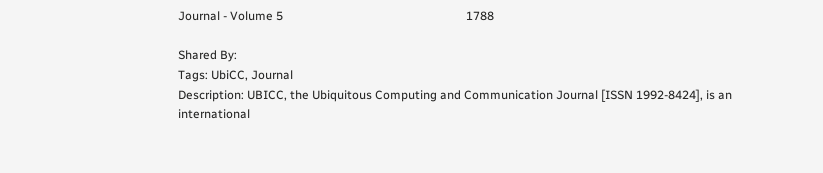Journal - Volume 5                                                             1788

Shared By:
Tags: UbiCC, Journal
Description: UBICC, the Ubiquitous Computing and Communication Journal [ISSN 1992-8424], is an international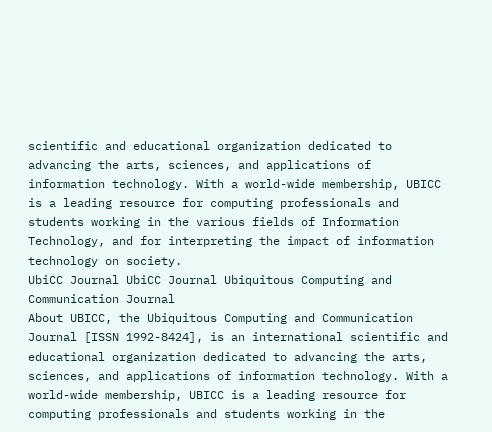scientific and educational organization dedicated to advancing the arts, sciences, and applications of information technology. With a world-wide membership, UBICC is a leading resource for computing professionals and students working in the various fields of Information Technology, and for interpreting the impact of information technology on society.
UbiCC Journal UbiCC Journal Ubiquitous Computing and Communication Journal
About UBICC, the Ubiquitous Computing and Communication Journal [ISSN 1992-8424], is an international scientific and educational organization dedicated to advancing the arts, sciences, and applications of information technology. With a world-wide membership, UBICC is a leading resource for computing professionals and students working in the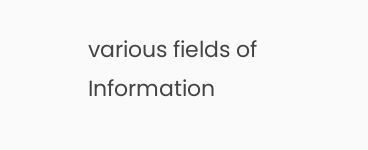various fields of Information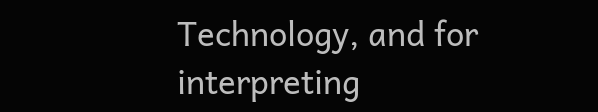Technology, and for interpreting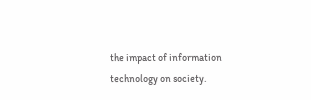the impact of information technology on society.